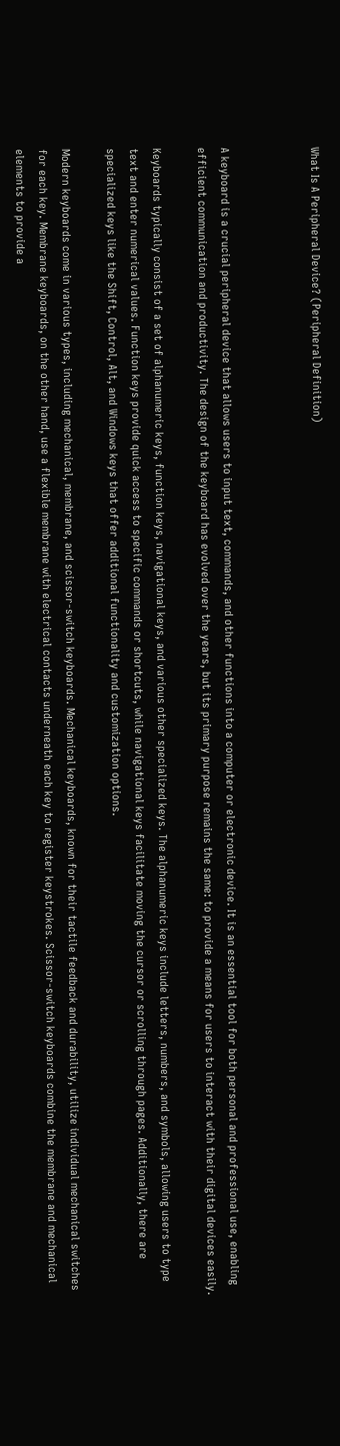What Is A Peripheral Device? (Peripheral Definition)



A keyboard is a crucial peripheral device that allows users to input text, commands, and other functions into a computer or electronic device. It is an essential tool for both personal and professional use, enabling efficient communication and productivity. The design of the keyboard has evolved over the years, but its primary purpose remains the same: to provide a means for users to interact with their digital devices easily.

Keyboards typically consist of a set of alphanumeric keys, function keys, navigational keys, and various other specialized keys. The alphanumeric keys include letters, numbers, and symbols, allowing users to type text and enter numerical values. Function keys provide quick access to specific commands or shortcuts, while navigational keys facilitate moving the cursor or scrolling through pages. Additionally, there are specialized keys like the Shift, Control, Alt, and Windows keys that offer additional functionality and customization options.

Modern keyboards come in various types, including mechanical, membrane, and scissor-switch keyboards. Mechanical keyboards, known for their tactile feedback and durability, utilize individual mechanical switches for each key. Membrane keyboards, on the other hand, use a flexible membrane with electrical contacts underneath each key to register keystrokes. Scissor-switch keyboards combine the membrane and mechanical elements to provide a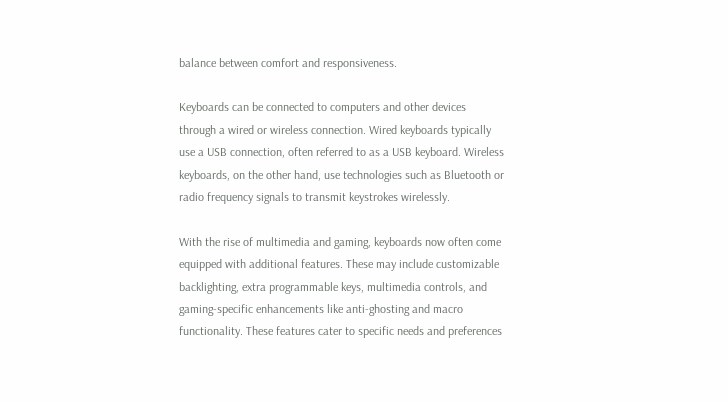balance between comfort and responsiveness.

Keyboards can be connected to computers and other devices through a wired or wireless connection. Wired keyboards typically use a USB connection, often referred to as a USB keyboard. Wireless keyboards, on the other hand, use technologies such as Bluetooth or radio frequency signals to transmit keystrokes wirelessly.

With the rise of multimedia and gaming, keyboards now often come equipped with additional features. These may include customizable backlighting, extra programmable keys, multimedia controls, and gaming-specific enhancements like anti-ghosting and macro functionality. These features cater to specific needs and preferences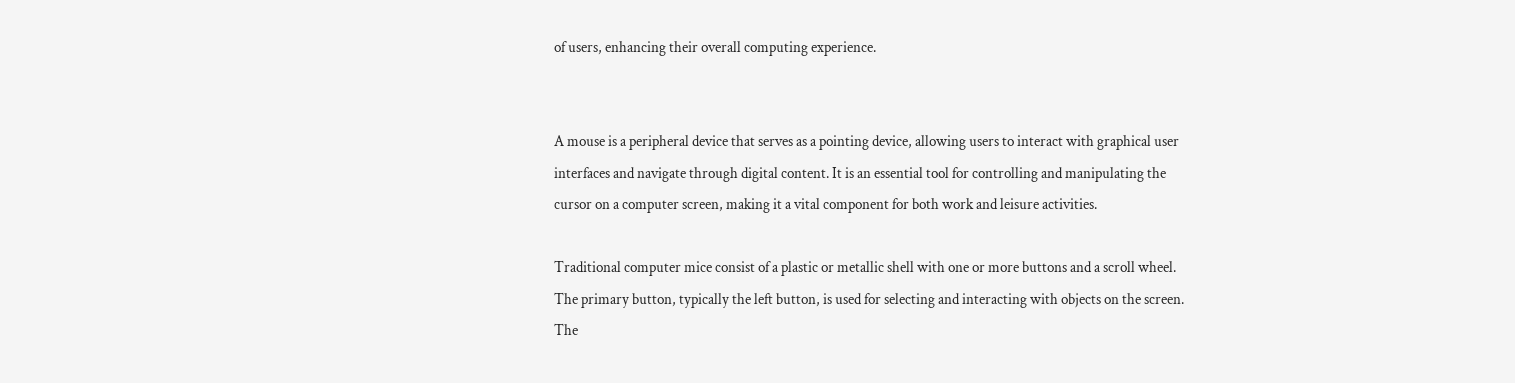of users, enhancing their overall computing experience.


A mouse is a peripheral device that serves as a pointing device, allowing users to interact with graphical user interfaces and navigate through digital content. It is an essential tool for controlling and manipulating the cursor on a computer screen, making it a vital component for both work and leisure activities.

Traditional computer mice consist of a plastic or metallic shell with one or more buttons and a scroll wheel. The primary button, typically the left button, is used for selecting and interacting with objects on the screen. The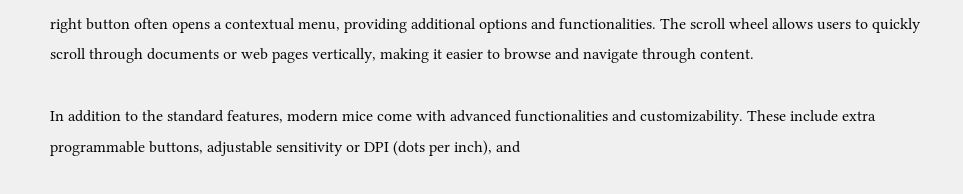right button often opens a contextual menu, providing additional options and functionalities. The scroll wheel allows users to quickly scroll through documents or web pages vertically, making it easier to browse and navigate through content.

In addition to the standard features, modern mice come with advanced functionalities and customizability. These include extra programmable buttons, adjustable sensitivity or DPI (dots per inch), and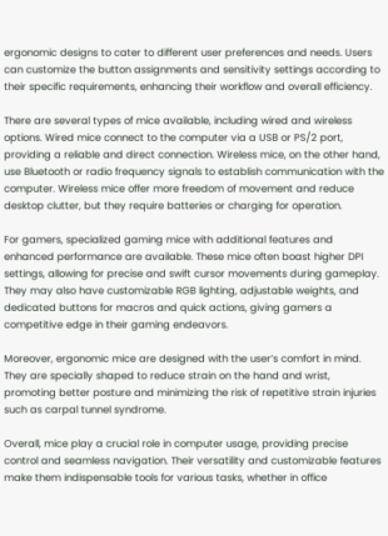ergonomic designs to cater to different user preferences and needs. Users can customize the button assignments and sensitivity settings according to their specific requirements, enhancing their workflow and overall efficiency.

There are several types of mice available, including wired and wireless options. Wired mice connect to the computer via a USB or PS/2 port, providing a reliable and direct connection. Wireless mice, on the other hand, use Bluetooth or radio frequency signals to establish communication with the computer. Wireless mice offer more freedom of movement and reduce desktop clutter, but they require batteries or charging for operation.

For gamers, specialized gaming mice with additional features and enhanced performance are available. These mice often boast higher DPI settings, allowing for precise and swift cursor movements during gameplay. They may also have customizable RGB lighting, adjustable weights, and dedicated buttons for macros and quick actions, giving gamers a competitive edge in their gaming endeavors.

Moreover, ergonomic mice are designed with the user’s comfort in mind. They are specially shaped to reduce strain on the hand and wrist, promoting better posture and minimizing the risk of repetitive strain injuries such as carpal tunnel syndrome.

Overall, mice play a crucial role in computer usage, providing precise control and seamless navigation. Their versatility and customizable features make them indispensable tools for various tasks, whether in office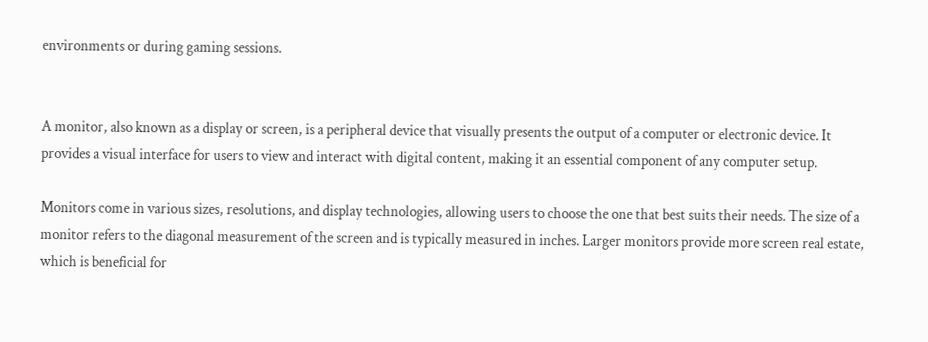environments or during gaming sessions.


A monitor, also known as a display or screen, is a peripheral device that visually presents the output of a computer or electronic device. It provides a visual interface for users to view and interact with digital content, making it an essential component of any computer setup.

Monitors come in various sizes, resolutions, and display technologies, allowing users to choose the one that best suits their needs. The size of a monitor refers to the diagonal measurement of the screen and is typically measured in inches. Larger monitors provide more screen real estate, which is beneficial for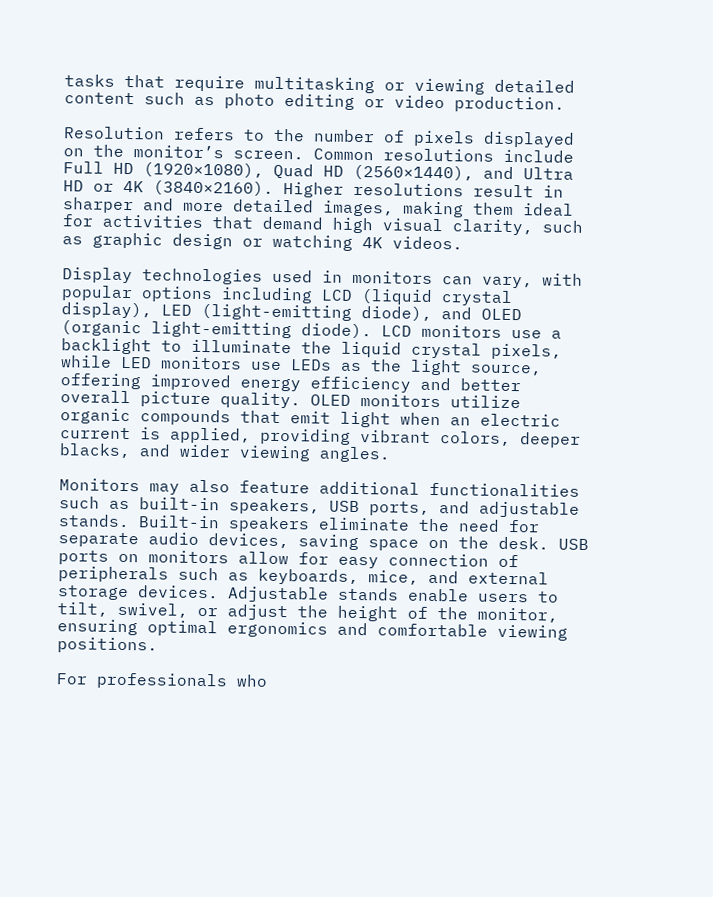tasks that require multitasking or viewing detailed content such as photo editing or video production.

Resolution refers to the number of pixels displayed on the monitor’s screen. Common resolutions include Full HD (1920×1080), Quad HD (2560×1440), and Ultra HD or 4K (3840×2160). Higher resolutions result in sharper and more detailed images, making them ideal for activities that demand high visual clarity, such as graphic design or watching 4K videos.

Display technologies used in monitors can vary, with popular options including LCD (liquid crystal display), LED (light-emitting diode), and OLED (organic light-emitting diode). LCD monitors use a backlight to illuminate the liquid crystal pixels, while LED monitors use LEDs as the light source, offering improved energy efficiency and better overall picture quality. OLED monitors utilize organic compounds that emit light when an electric current is applied, providing vibrant colors, deeper blacks, and wider viewing angles.

Monitors may also feature additional functionalities such as built-in speakers, USB ports, and adjustable stands. Built-in speakers eliminate the need for separate audio devices, saving space on the desk. USB ports on monitors allow for easy connection of peripherals such as keyboards, mice, and external storage devices. Adjustable stands enable users to tilt, swivel, or adjust the height of the monitor, ensuring optimal ergonomics and comfortable viewing positions.

For professionals who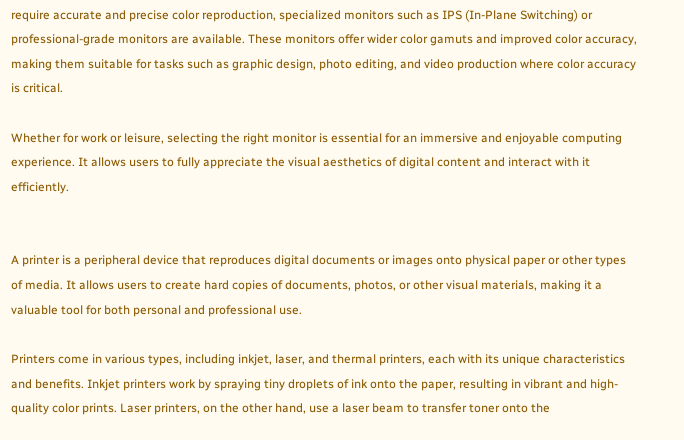require accurate and precise color reproduction, specialized monitors such as IPS (In-Plane Switching) or professional-grade monitors are available. These monitors offer wider color gamuts and improved color accuracy, making them suitable for tasks such as graphic design, photo editing, and video production where color accuracy is critical.

Whether for work or leisure, selecting the right monitor is essential for an immersive and enjoyable computing experience. It allows users to fully appreciate the visual aesthetics of digital content and interact with it efficiently.


A printer is a peripheral device that reproduces digital documents or images onto physical paper or other types of media. It allows users to create hard copies of documents, photos, or other visual materials, making it a valuable tool for both personal and professional use.

Printers come in various types, including inkjet, laser, and thermal printers, each with its unique characteristics and benefits. Inkjet printers work by spraying tiny droplets of ink onto the paper, resulting in vibrant and high-quality color prints. Laser printers, on the other hand, use a laser beam to transfer toner onto the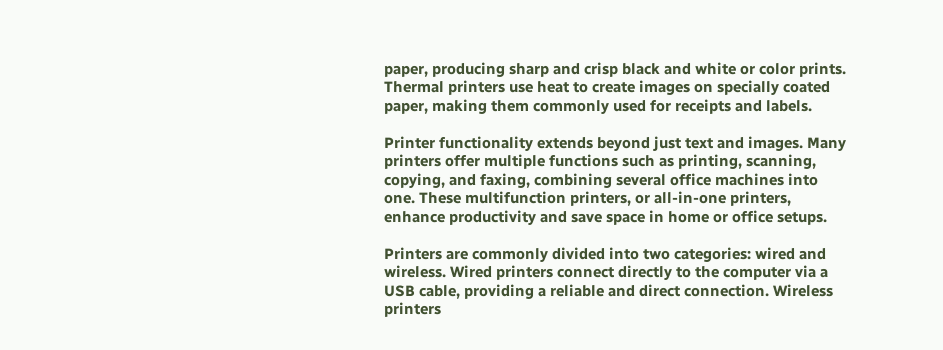paper, producing sharp and crisp black and white or color prints. Thermal printers use heat to create images on specially coated paper, making them commonly used for receipts and labels.

Printer functionality extends beyond just text and images. Many printers offer multiple functions such as printing, scanning, copying, and faxing, combining several office machines into one. These multifunction printers, or all-in-one printers, enhance productivity and save space in home or office setups.

Printers are commonly divided into two categories: wired and wireless. Wired printers connect directly to the computer via a USB cable, providing a reliable and direct connection. Wireless printers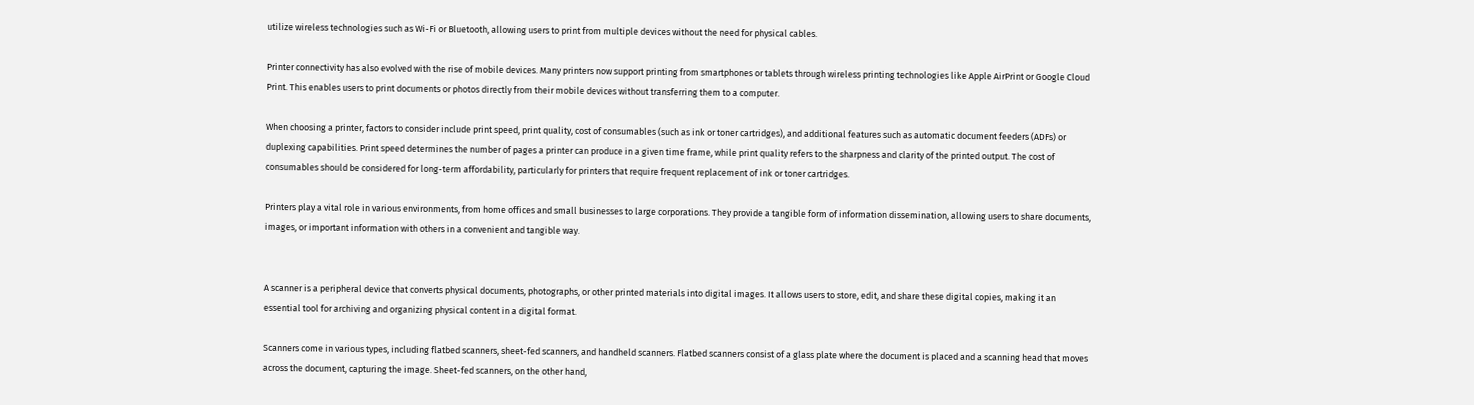utilize wireless technologies such as Wi-Fi or Bluetooth, allowing users to print from multiple devices without the need for physical cables.

Printer connectivity has also evolved with the rise of mobile devices. Many printers now support printing from smartphones or tablets through wireless printing technologies like Apple AirPrint or Google Cloud Print. This enables users to print documents or photos directly from their mobile devices without transferring them to a computer.

When choosing a printer, factors to consider include print speed, print quality, cost of consumables (such as ink or toner cartridges), and additional features such as automatic document feeders (ADFs) or duplexing capabilities. Print speed determines the number of pages a printer can produce in a given time frame, while print quality refers to the sharpness and clarity of the printed output. The cost of consumables should be considered for long-term affordability, particularly for printers that require frequent replacement of ink or toner cartridges.

Printers play a vital role in various environments, from home offices and small businesses to large corporations. They provide a tangible form of information dissemination, allowing users to share documents, images, or important information with others in a convenient and tangible way.


A scanner is a peripheral device that converts physical documents, photographs, or other printed materials into digital images. It allows users to store, edit, and share these digital copies, making it an essential tool for archiving and organizing physical content in a digital format.

Scanners come in various types, including flatbed scanners, sheet-fed scanners, and handheld scanners. Flatbed scanners consist of a glass plate where the document is placed and a scanning head that moves across the document, capturing the image. Sheet-fed scanners, on the other hand,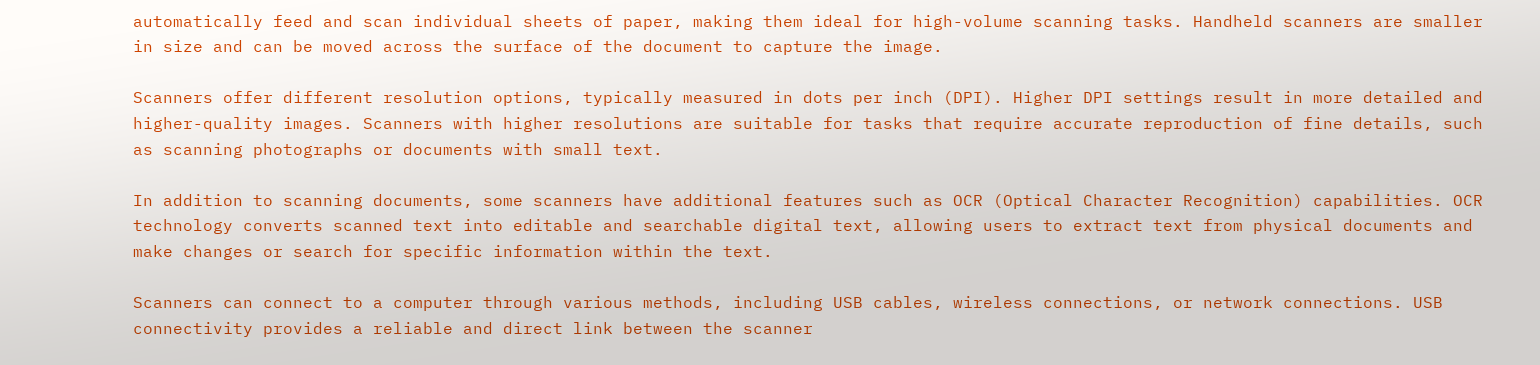automatically feed and scan individual sheets of paper, making them ideal for high-volume scanning tasks. Handheld scanners are smaller in size and can be moved across the surface of the document to capture the image.

Scanners offer different resolution options, typically measured in dots per inch (DPI). Higher DPI settings result in more detailed and higher-quality images. Scanners with higher resolutions are suitable for tasks that require accurate reproduction of fine details, such as scanning photographs or documents with small text.

In addition to scanning documents, some scanners have additional features such as OCR (Optical Character Recognition) capabilities. OCR technology converts scanned text into editable and searchable digital text, allowing users to extract text from physical documents and make changes or search for specific information within the text.

Scanners can connect to a computer through various methods, including USB cables, wireless connections, or network connections. USB connectivity provides a reliable and direct link between the scanner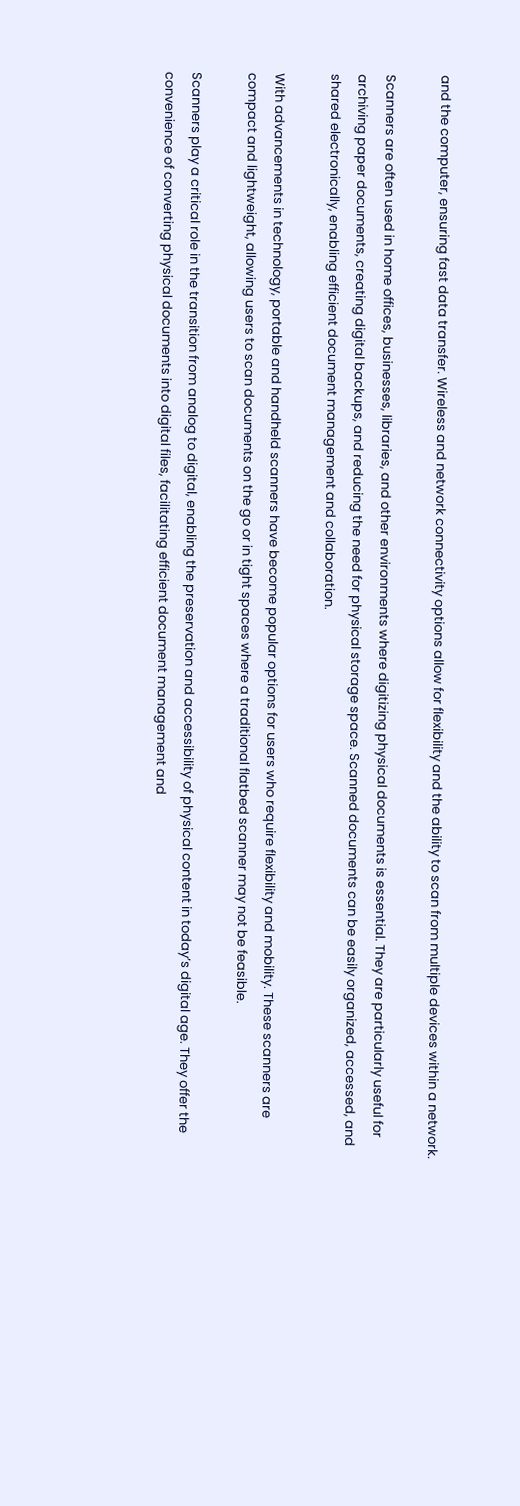and the computer, ensuring fast data transfer. Wireless and network connectivity options allow for flexibility and the ability to scan from multiple devices within a network.

Scanners are often used in home offices, businesses, libraries, and other environments where digitizing physical documents is essential. They are particularly useful for archiving paper documents, creating digital backups, and reducing the need for physical storage space. Scanned documents can be easily organized, accessed, and shared electronically, enabling efficient document management and collaboration.

With advancements in technology, portable and handheld scanners have become popular options for users who require flexibility and mobility. These scanners are compact and lightweight, allowing users to scan documents on the go or in tight spaces where a traditional flatbed scanner may not be feasible.

Scanners play a critical role in the transition from analog to digital, enabling the preservation and accessibility of physical content in today’s digital age. They offer the convenience of converting physical documents into digital files, facilitating efficient document management and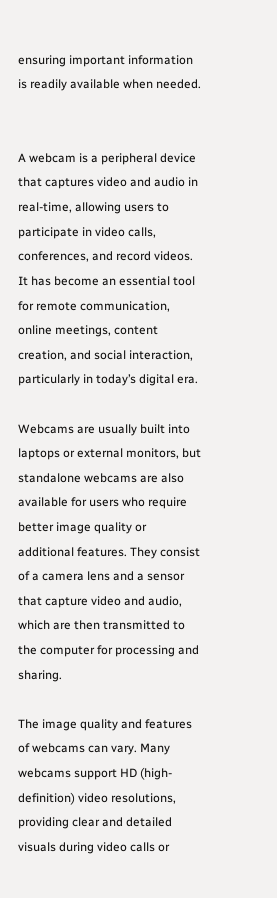ensuring important information is readily available when needed.


A webcam is a peripheral device that captures video and audio in real-time, allowing users to participate in video calls, conferences, and record videos. It has become an essential tool for remote communication, online meetings, content creation, and social interaction, particularly in today’s digital era.

Webcams are usually built into laptops or external monitors, but standalone webcams are also available for users who require better image quality or additional features. They consist of a camera lens and a sensor that capture video and audio, which are then transmitted to the computer for processing and sharing.

The image quality and features of webcams can vary. Many webcams support HD (high-definition) video resolutions, providing clear and detailed visuals during video calls or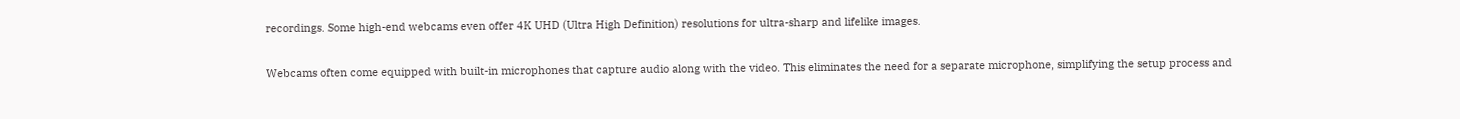recordings. Some high-end webcams even offer 4K UHD (Ultra High Definition) resolutions for ultra-sharp and lifelike images.

Webcams often come equipped with built-in microphones that capture audio along with the video. This eliminates the need for a separate microphone, simplifying the setup process and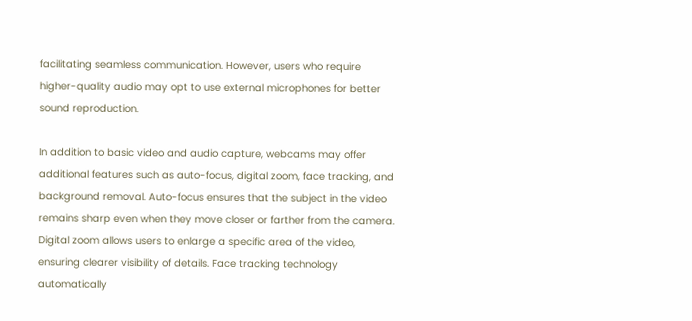facilitating seamless communication. However, users who require higher-quality audio may opt to use external microphones for better sound reproduction.

In addition to basic video and audio capture, webcams may offer additional features such as auto-focus, digital zoom, face tracking, and background removal. Auto-focus ensures that the subject in the video remains sharp even when they move closer or farther from the camera. Digital zoom allows users to enlarge a specific area of the video, ensuring clearer visibility of details. Face tracking technology automatically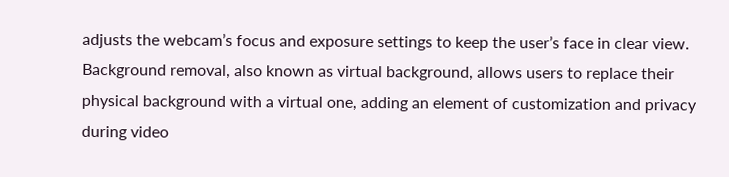adjusts the webcam’s focus and exposure settings to keep the user’s face in clear view. Background removal, also known as virtual background, allows users to replace their physical background with a virtual one, adding an element of customization and privacy during video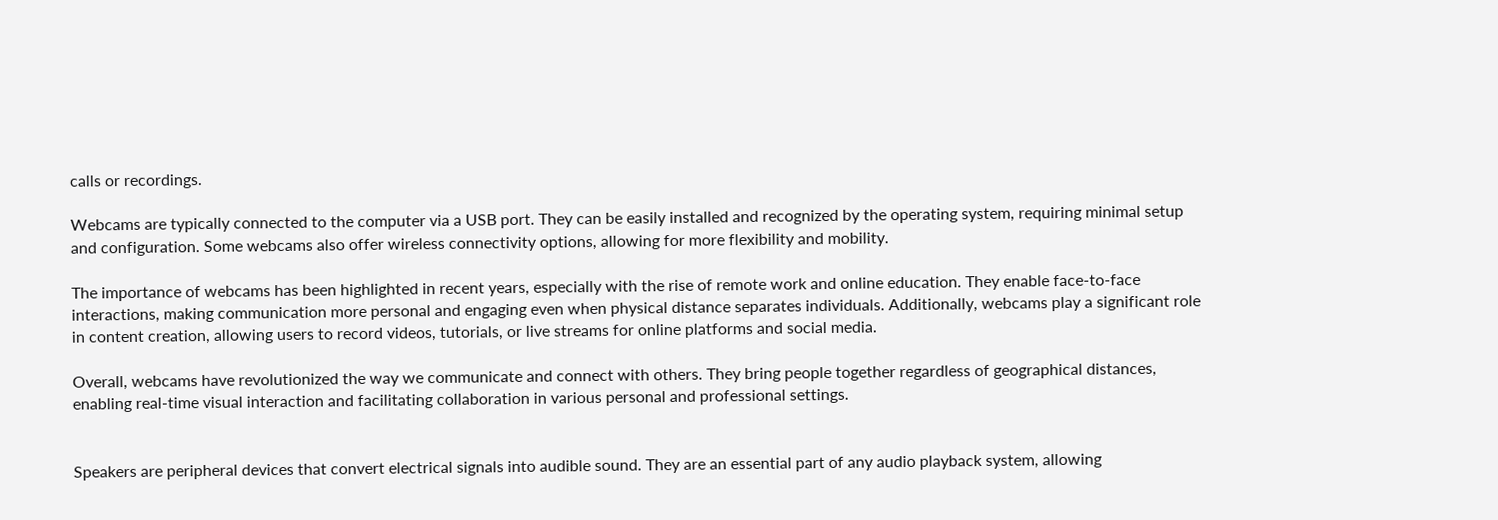calls or recordings.

Webcams are typically connected to the computer via a USB port. They can be easily installed and recognized by the operating system, requiring minimal setup and configuration. Some webcams also offer wireless connectivity options, allowing for more flexibility and mobility.

The importance of webcams has been highlighted in recent years, especially with the rise of remote work and online education. They enable face-to-face interactions, making communication more personal and engaging even when physical distance separates individuals. Additionally, webcams play a significant role in content creation, allowing users to record videos, tutorials, or live streams for online platforms and social media.

Overall, webcams have revolutionized the way we communicate and connect with others. They bring people together regardless of geographical distances, enabling real-time visual interaction and facilitating collaboration in various personal and professional settings.


Speakers are peripheral devices that convert electrical signals into audible sound. They are an essential part of any audio playback system, allowing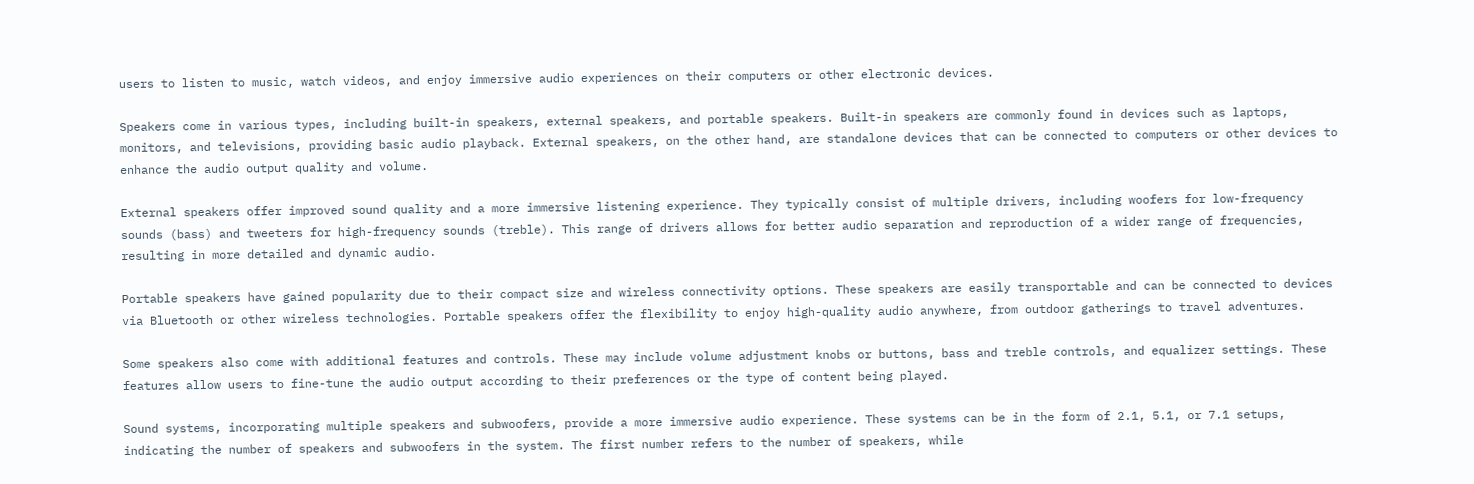users to listen to music, watch videos, and enjoy immersive audio experiences on their computers or other electronic devices.

Speakers come in various types, including built-in speakers, external speakers, and portable speakers. Built-in speakers are commonly found in devices such as laptops, monitors, and televisions, providing basic audio playback. External speakers, on the other hand, are standalone devices that can be connected to computers or other devices to enhance the audio output quality and volume.

External speakers offer improved sound quality and a more immersive listening experience. They typically consist of multiple drivers, including woofers for low-frequency sounds (bass) and tweeters for high-frequency sounds (treble). This range of drivers allows for better audio separation and reproduction of a wider range of frequencies, resulting in more detailed and dynamic audio.

Portable speakers have gained popularity due to their compact size and wireless connectivity options. These speakers are easily transportable and can be connected to devices via Bluetooth or other wireless technologies. Portable speakers offer the flexibility to enjoy high-quality audio anywhere, from outdoor gatherings to travel adventures.

Some speakers also come with additional features and controls. These may include volume adjustment knobs or buttons, bass and treble controls, and equalizer settings. These features allow users to fine-tune the audio output according to their preferences or the type of content being played.

Sound systems, incorporating multiple speakers and subwoofers, provide a more immersive audio experience. These systems can be in the form of 2.1, 5.1, or 7.1 setups, indicating the number of speakers and subwoofers in the system. The first number refers to the number of speakers, while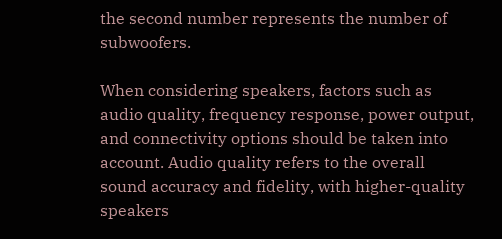the second number represents the number of subwoofers.

When considering speakers, factors such as audio quality, frequency response, power output, and connectivity options should be taken into account. Audio quality refers to the overall sound accuracy and fidelity, with higher-quality speakers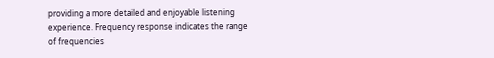providing a more detailed and enjoyable listening experience. Frequency response indicates the range of frequencies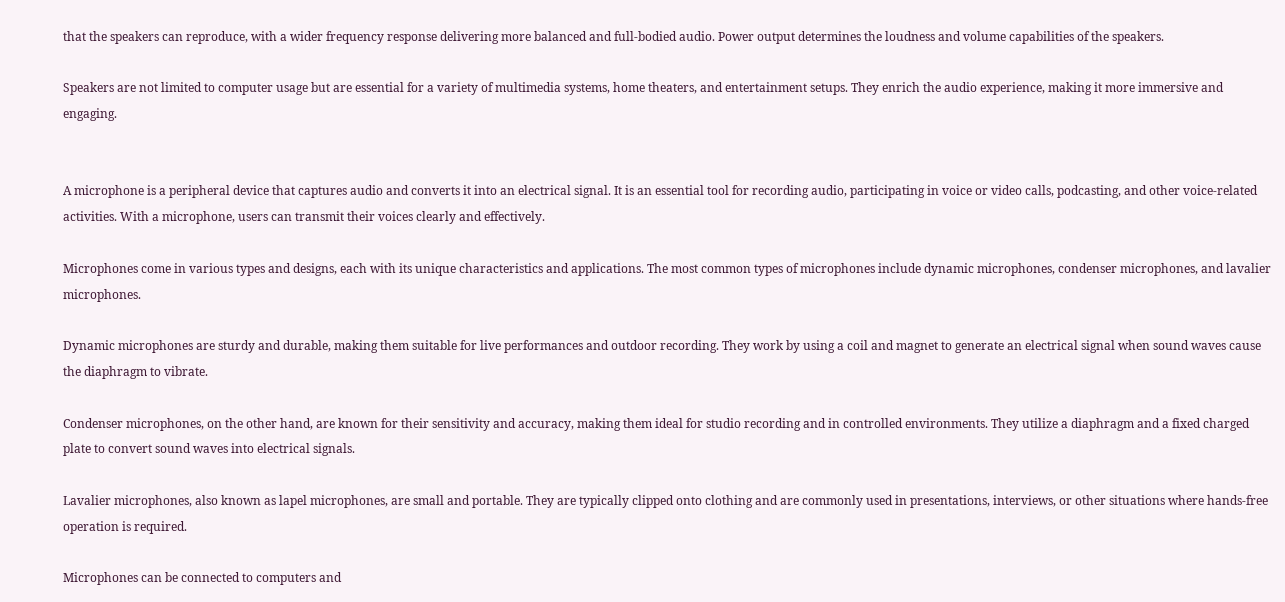that the speakers can reproduce, with a wider frequency response delivering more balanced and full-bodied audio. Power output determines the loudness and volume capabilities of the speakers.

Speakers are not limited to computer usage but are essential for a variety of multimedia systems, home theaters, and entertainment setups. They enrich the audio experience, making it more immersive and engaging.


A microphone is a peripheral device that captures audio and converts it into an electrical signal. It is an essential tool for recording audio, participating in voice or video calls, podcasting, and other voice-related activities. With a microphone, users can transmit their voices clearly and effectively.

Microphones come in various types and designs, each with its unique characteristics and applications. The most common types of microphones include dynamic microphones, condenser microphones, and lavalier microphones.

Dynamic microphones are sturdy and durable, making them suitable for live performances and outdoor recording. They work by using a coil and magnet to generate an electrical signal when sound waves cause the diaphragm to vibrate.

Condenser microphones, on the other hand, are known for their sensitivity and accuracy, making them ideal for studio recording and in controlled environments. They utilize a diaphragm and a fixed charged plate to convert sound waves into electrical signals.

Lavalier microphones, also known as lapel microphones, are small and portable. They are typically clipped onto clothing and are commonly used in presentations, interviews, or other situations where hands-free operation is required.

Microphones can be connected to computers and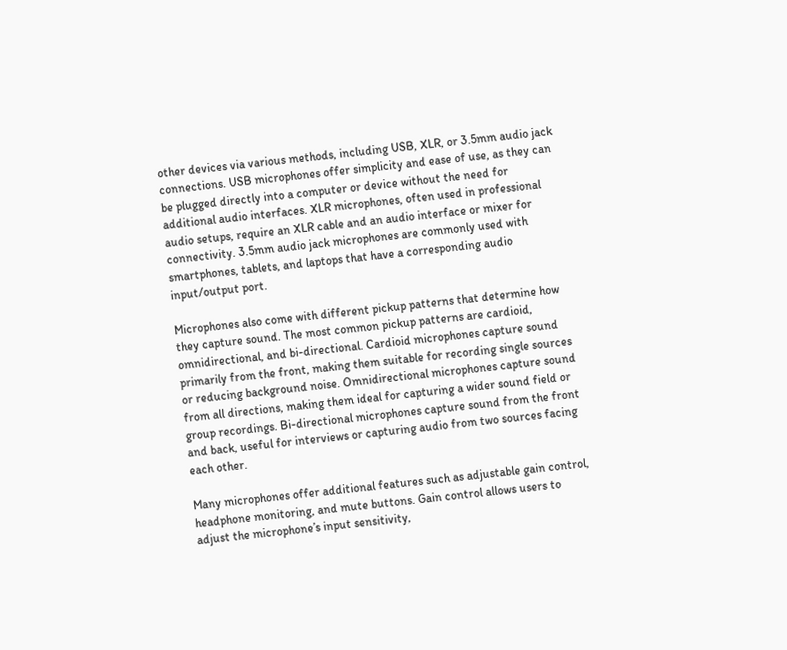other devices via various methods, including USB, XLR, or 3.5mm audio jack connections. USB microphones offer simplicity and ease of use, as they can be plugged directly into a computer or device without the need for additional audio interfaces. XLR microphones, often used in professional audio setups, require an XLR cable and an audio interface or mixer for connectivity. 3.5mm audio jack microphones are commonly used with smartphones, tablets, and laptops that have a corresponding audio input/output port.

Microphones also come with different pickup patterns that determine how they capture sound. The most common pickup patterns are cardioid, omnidirectional, and bi-directional. Cardioid microphones capture sound primarily from the front, making them suitable for recording single sources or reducing background noise. Omnidirectional microphones capture sound from all directions, making them ideal for capturing a wider sound field or group recordings. Bi-directional microphones capture sound from the front and back, useful for interviews or capturing audio from two sources facing each other.

Many microphones offer additional features such as adjustable gain control, headphone monitoring, and mute buttons. Gain control allows users to adjust the microphone’s input sensitivity,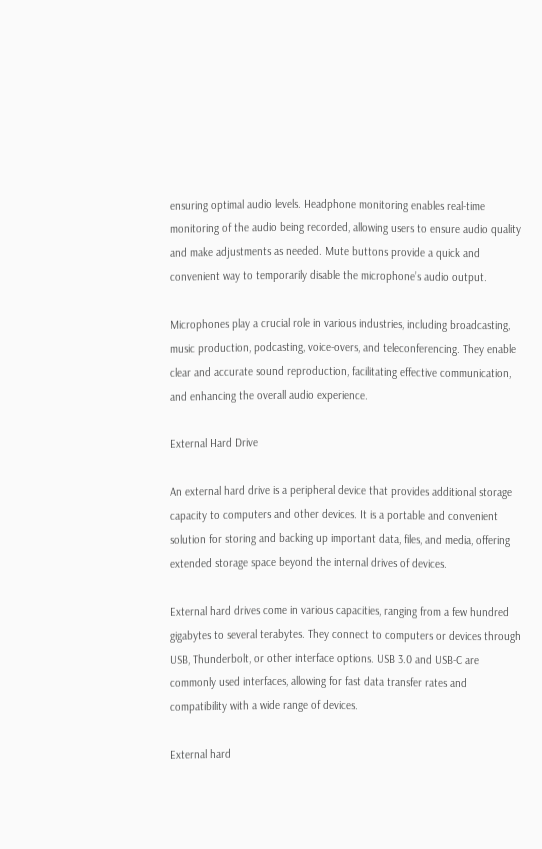ensuring optimal audio levels. Headphone monitoring enables real-time monitoring of the audio being recorded, allowing users to ensure audio quality and make adjustments as needed. Mute buttons provide a quick and convenient way to temporarily disable the microphone’s audio output.

Microphones play a crucial role in various industries, including broadcasting, music production, podcasting, voice-overs, and teleconferencing. They enable clear and accurate sound reproduction, facilitating effective communication, and enhancing the overall audio experience.

External Hard Drive

An external hard drive is a peripheral device that provides additional storage capacity to computers and other devices. It is a portable and convenient solution for storing and backing up important data, files, and media, offering extended storage space beyond the internal drives of devices.

External hard drives come in various capacities, ranging from a few hundred gigabytes to several terabytes. They connect to computers or devices through USB, Thunderbolt, or other interface options. USB 3.0 and USB-C are commonly used interfaces, allowing for fast data transfer rates and compatibility with a wide range of devices.

External hard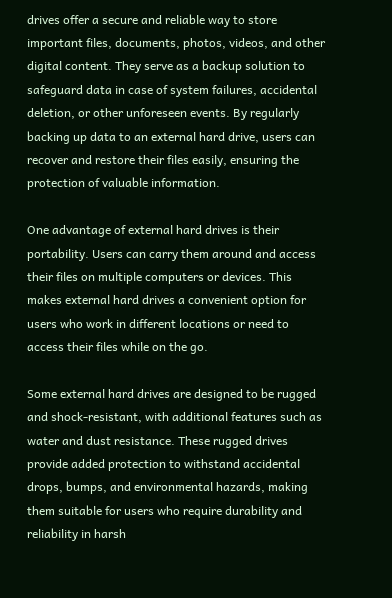drives offer a secure and reliable way to store important files, documents, photos, videos, and other digital content. They serve as a backup solution to safeguard data in case of system failures, accidental deletion, or other unforeseen events. By regularly backing up data to an external hard drive, users can recover and restore their files easily, ensuring the protection of valuable information.

One advantage of external hard drives is their portability. Users can carry them around and access their files on multiple computers or devices. This makes external hard drives a convenient option for users who work in different locations or need to access their files while on the go.

Some external hard drives are designed to be rugged and shock-resistant, with additional features such as water and dust resistance. These rugged drives provide added protection to withstand accidental drops, bumps, and environmental hazards, making them suitable for users who require durability and reliability in harsh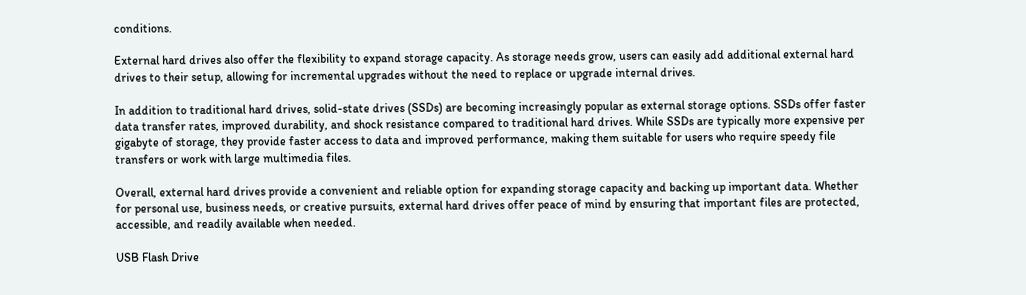conditions.

External hard drives also offer the flexibility to expand storage capacity. As storage needs grow, users can easily add additional external hard drives to their setup, allowing for incremental upgrades without the need to replace or upgrade internal drives.

In addition to traditional hard drives, solid-state drives (SSDs) are becoming increasingly popular as external storage options. SSDs offer faster data transfer rates, improved durability, and shock resistance compared to traditional hard drives. While SSDs are typically more expensive per gigabyte of storage, they provide faster access to data and improved performance, making them suitable for users who require speedy file transfers or work with large multimedia files.

Overall, external hard drives provide a convenient and reliable option for expanding storage capacity and backing up important data. Whether for personal use, business needs, or creative pursuits, external hard drives offer peace of mind by ensuring that important files are protected, accessible, and readily available when needed.

USB Flash Drive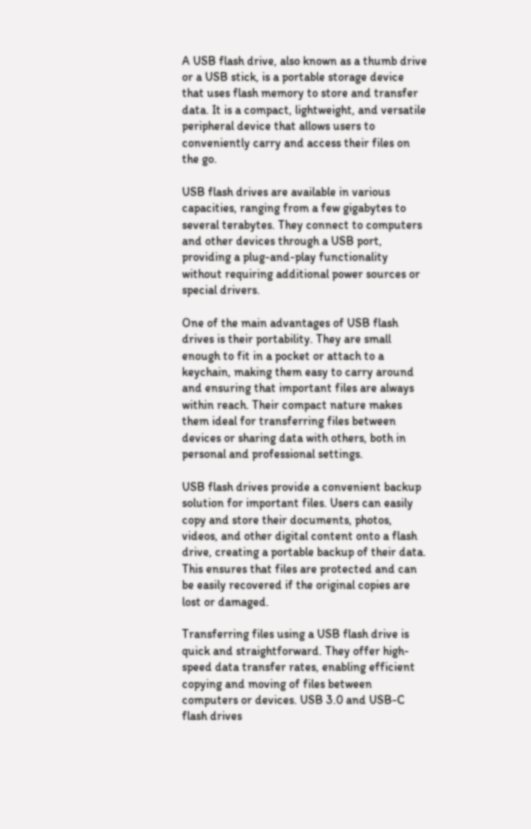A USB flash drive, also known as a thumb drive or a USB stick, is a portable storage device that uses flash memory to store and transfer data. It is a compact, lightweight, and versatile peripheral device that allows users to conveniently carry and access their files on the go.

USB flash drives are available in various capacities, ranging from a few gigabytes to several terabytes. They connect to computers and other devices through a USB port, providing a plug-and-play functionality without requiring additional power sources or special drivers.

One of the main advantages of USB flash drives is their portability. They are small enough to fit in a pocket or attach to a keychain, making them easy to carry around and ensuring that important files are always within reach. Their compact nature makes them ideal for transferring files between devices or sharing data with others, both in personal and professional settings.

USB flash drives provide a convenient backup solution for important files. Users can easily copy and store their documents, photos, videos, and other digital content onto a flash drive, creating a portable backup of their data. This ensures that files are protected and can be easily recovered if the original copies are lost or damaged.

Transferring files using a USB flash drive is quick and straightforward. They offer high-speed data transfer rates, enabling efficient copying and moving of files between computers or devices. USB 3.0 and USB-C flash drives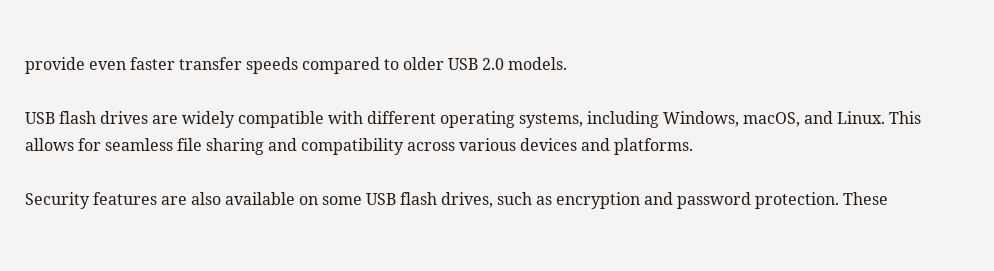provide even faster transfer speeds compared to older USB 2.0 models.

USB flash drives are widely compatible with different operating systems, including Windows, macOS, and Linux. This allows for seamless file sharing and compatibility across various devices and platforms.

Security features are also available on some USB flash drives, such as encryption and password protection. These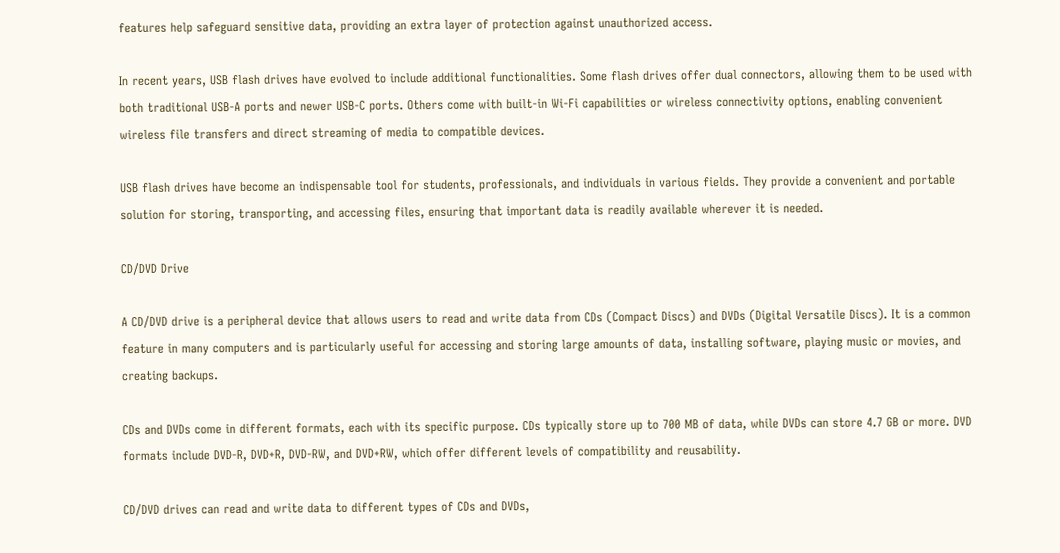features help safeguard sensitive data, providing an extra layer of protection against unauthorized access.

In recent years, USB flash drives have evolved to include additional functionalities. Some flash drives offer dual connectors, allowing them to be used with both traditional USB-A ports and newer USB-C ports. Others come with built-in Wi-Fi capabilities or wireless connectivity options, enabling convenient wireless file transfers and direct streaming of media to compatible devices.

USB flash drives have become an indispensable tool for students, professionals, and individuals in various fields. They provide a convenient and portable solution for storing, transporting, and accessing files, ensuring that important data is readily available wherever it is needed.

CD/DVD Drive

A CD/DVD drive is a peripheral device that allows users to read and write data from CDs (Compact Discs) and DVDs (Digital Versatile Discs). It is a common feature in many computers and is particularly useful for accessing and storing large amounts of data, installing software, playing music or movies, and creating backups.

CDs and DVDs come in different formats, each with its specific purpose. CDs typically store up to 700 MB of data, while DVDs can store 4.7 GB or more. DVD formats include DVD-R, DVD+R, DVD-RW, and DVD+RW, which offer different levels of compatibility and reusability.

CD/DVD drives can read and write data to different types of CDs and DVDs,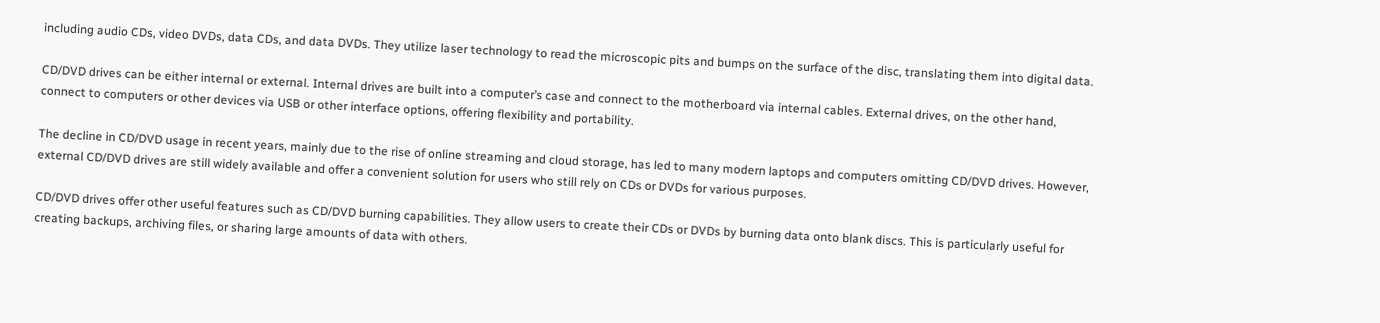including audio CDs, video DVDs, data CDs, and data DVDs. They utilize laser technology to read the microscopic pits and bumps on the surface of the disc, translating them into digital data.

CD/DVD drives can be either internal or external. Internal drives are built into a computer’s case and connect to the motherboard via internal cables. External drives, on the other hand, connect to computers or other devices via USB or other interface options, offering flexibility and portability.

The decline in CD/DVD usage in recent years, mainly due to the rise of online streaming and cloud storage, has led to many modern laptops and computers omitting CD/DVD drives. However, external CD/DVD drives are still widely available and offer a convenient solution for users who still rely on CDs or DVDs for various purposes.

CD/DVD drives offer other useful features such as CD/DVD burning capabilities. They allow users to create their CDs or DVDs by burning data onto blank discs. This is particularly useful for creating backups, archiving files, or sharing large amounts of data with others.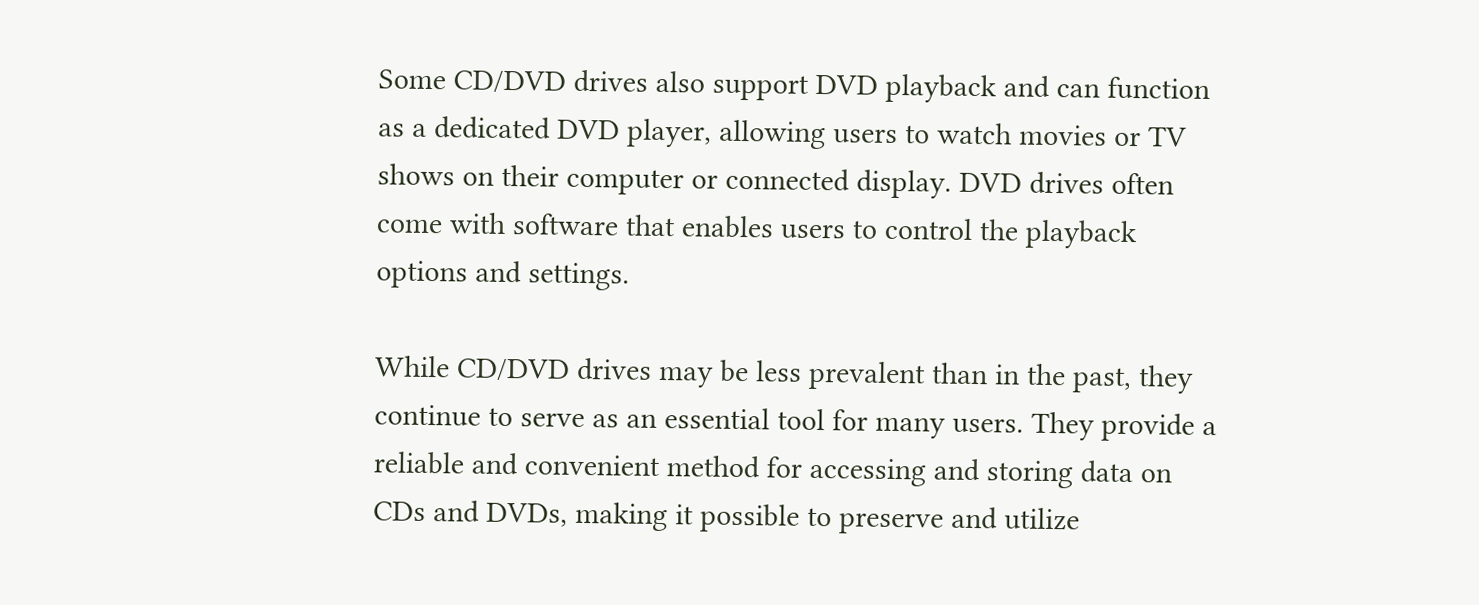Some CD/DVD drives also support DVD playback and can function as a dedicated DVD player, allowing users to watch movies or TV shows on their computer or connected display. DVD drives often come with software that enables users to control the playback options and settings.

While CD/DVD drives may be less prevalent than in the past, they continue to serve as an essential tool for many users. They provide a reliable and convenient method for accessing and storing data on CDs and DVDs, making it possible to preserve and utilize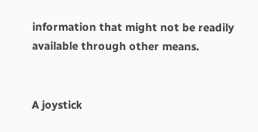information that might not be readily available through other means.


A joystick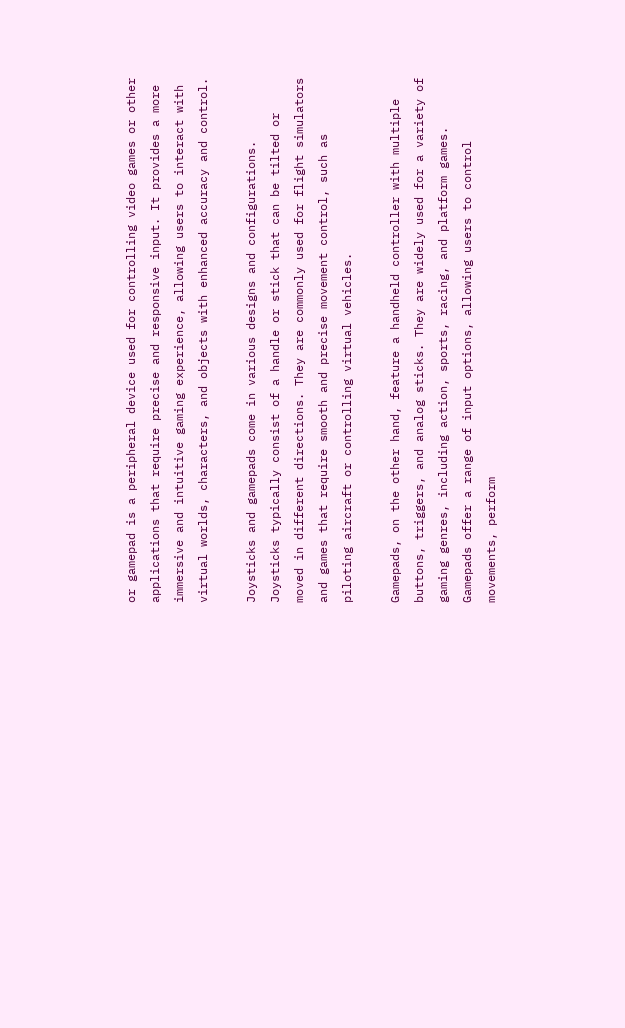or gamepad is a peripheral device used for controlling video games or other applications that require precise and responsive input. It provides a more immersive and intuitive gaming experience, allowing users to interact with virtual worlds, characters, and objects with enhanced accuracy and control.

Joysticks and gamepads come in various designs and configurations. Joysticks typically consist of a handle or stick that can be tilted or moved in different directions. They are commonly used for flight simulators and games that require smooth and precise movement control, such as piloting aircraft or controlling virtual vehicles.

Gamepads, on the other hand, feature a handheld controller with multiple buttons, triggers, and analog sticks. They are widely used for a variety of gaming genres, including action, sports, racing, and platform games. Gamepads offer a range of input options, allowing users to control movements, perform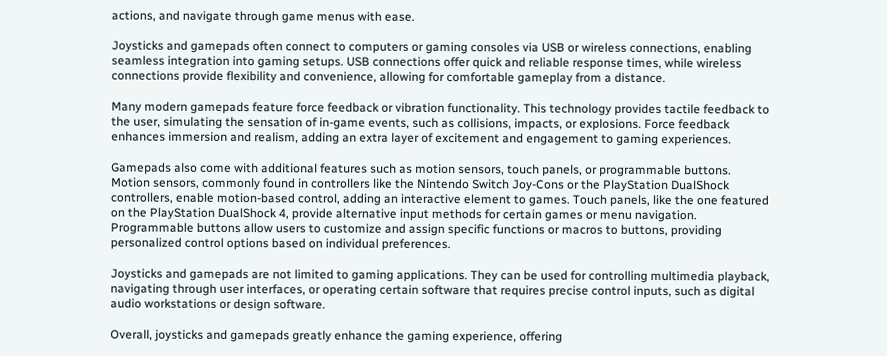actions, and navigate through game menus with ease.

Joysticks and gamepads often connect to computers or gaming consoles via USB or wireless connections, enabling seamless integration into gaming setups. USB connections offer quick and reliable response times, while wireless connections provide flexibility and convenience, allowing for comfortable gameplay from a distance.

Many modern gamepads feature force feedback or vibration functionality. This technology provides tactile feedback to the user, simulating the sensation of in-game events, such as collisions, impacts, or explosions. Force feedback enhances immersion and realism, adding an extra layer of excitement and engagement to gaming experiences.

Gamepads also come with additional features such as motion sensors, touch panels, or programmable buttons. Motion sensors, commonly found in controllers like the Nintendo Switch Joy-Cons or the PlayStation DualShock controllers, enable motion-based control, adding an interactive element to games. Touch panels, like the one featured on the PlayStation DualShock 4, provide alternative input methods for certain games or menu navigation. Programmable buttons allow users to customize and assign specific functions or macros to buttons, providing personalized control options based on individual preferences.

Joysticks and gamepads are not limited to gaming applications. They can be used for controlling multimedia playback, navigating through user interfaces, or operating certain software that requires precise control inputs, such as digital audio workstations or design software.

Overall, joysticks and gamepads greatly enhance the gaming experience, offering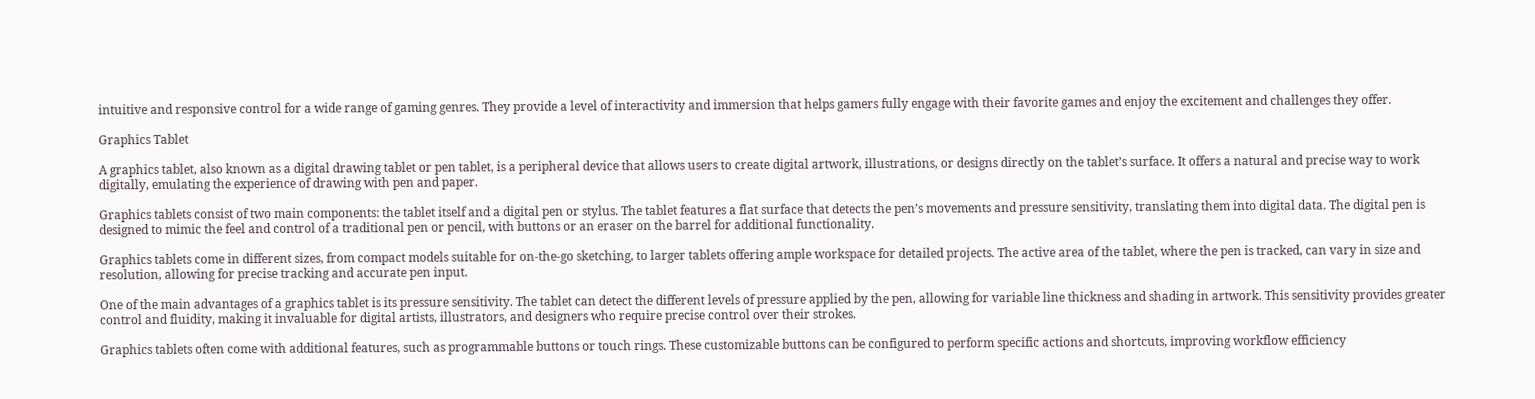intuitive and responsive control for a wide range of gaming genres. They provide a level of interactivity and immersion that helps gamers fully engage with their favorite games and enjoy the excitement and challenges they offer.

Graphics Tablet

A graphics tablet, also known as a digital drawing tablet or pen tablet, is a peripheral device that allows users to create digital artwork, illustrations, or designs directly on the tablet’s surface. It offers a natural and precise way to work digitally, emulating the experience of drawing with pen and paper.

Graphics tablets consist of two main components: the tablet itself and a digital pen or stylus. The tablet features a flat surface that detects the pen’s movements and pressure sensitivity, translating them into digital data. The digital pen is designed to mimic the feel and control of a traditional pen or pencil, with buttons or an eraser on the barrel for additional functionality.

Graphics tablets come in different sizes, from compact models suitable for on-the-go sketching, to larger tablets offering ample workspace for detailed projects. The active area of the tablet, where the pen is tracked, can vary in size and resolution, allowing for precise tracking and accurate pen input.

One of the main advantages of a graphics tablet is its pressure sensitivity. The tablet can detect the different levels of pressure applied by the pen, allowing for variable line thickness and shading in artwork. This sensitivity provides greater control and fluidity, making it invaluable for digital artists, illustrators, and designers who require precise control over their strokes.

Graphics tablets often come with additional features, such as programmable buttons or touch rings. These customizable buttons can be configured to perform specific actions and shortcuts, improving workflow efficiency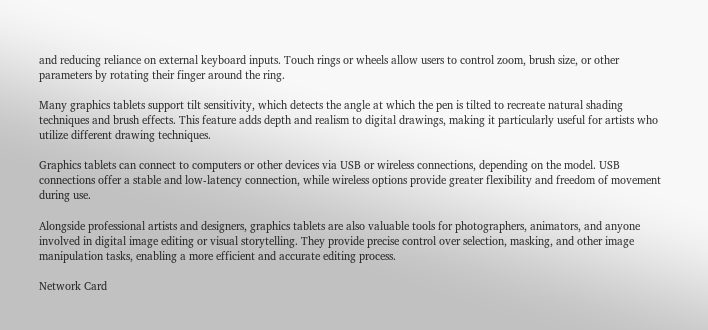and reducing reliance on external keyboard inputs. Touch rings or wheels allow users to control zoom, brush size, or other parameters by rotating their finger around the ring.

Many graphics tablets support tilt sensitivity, which detects the angle at which the pen is tilted to recreate natural shading techniques and brush effects. This feature adds depth and realism to digital drawings, making it particularly useful for artists who utilize different drawing techniques.

Graphics tablets can connect to computers or other devices via USB or wireless connections, depending on the model. USB connections offer a stable and low-latency connection, while wireless options provide greater flexibility and freedom of movement during use.

Alongside professional artists and designers, graphics tablets are also valuable tools for photographers, animators, and anyone involved in digital image editing or visual storytelling. They provide precise control over selection, masking, and other image manipulation tasks, enabling a more efficient and accurate editing process.

Network Card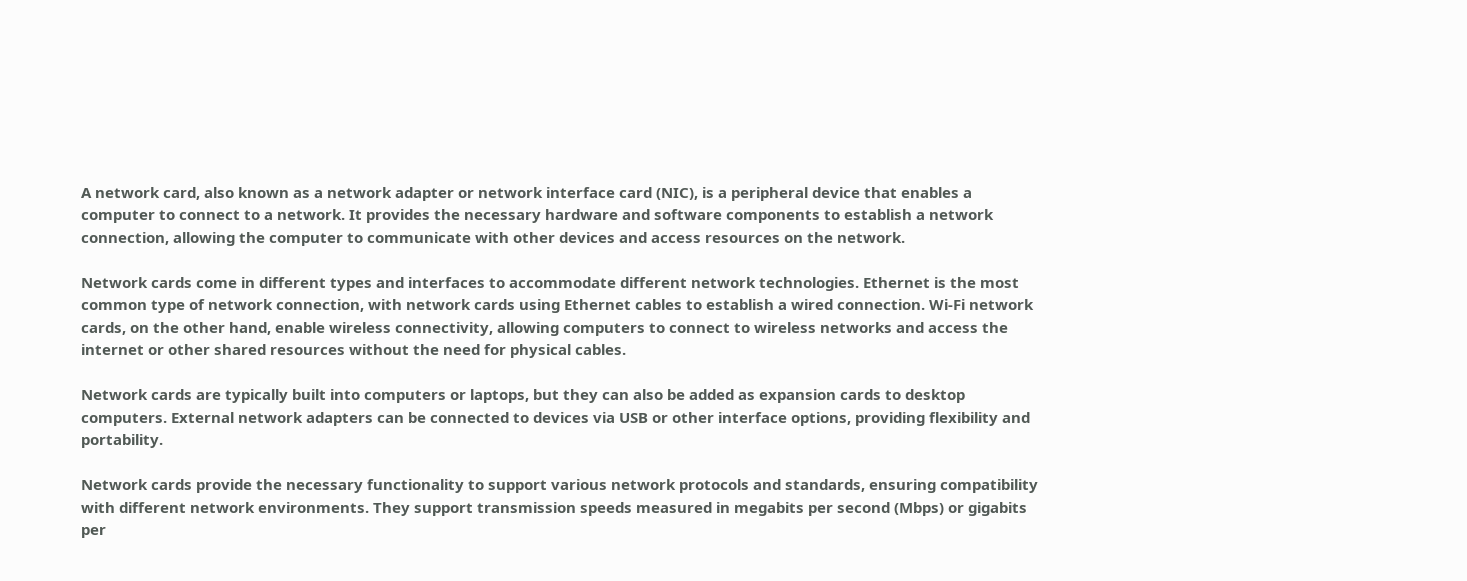A network card, also known as a network adapter or network interface card (NIC), is a peripheral device that enables a computer to connect to a network. It provides the necessary hardware and software components to establish a network connection, allowing the computer to communicate with other devices and access resources on the network.

Network cards come in different types and interfaces to accommodate different network technologies. Ethernet is the most common type of network connection, with network cards using Ethernet cables to establish a wired connection. Wi-Fi network cards, on the other hand, enable wireless connectivity, allowing computers to connect to wireless networks and access the internet or other shared resources without the need for physical cables.

Network cards are typically built into computers or laptops, but they can also be added as expansion cards to desktop computers. External network adapters can be connected to devices via USB or other interface options, providing flexibility and portability.

Network cards provide the necessary functionality to support various network protocols and standards, ensuring compatibility with different network environments. They support transmission speeds measured in megabits per second (Mbps) or gigabits per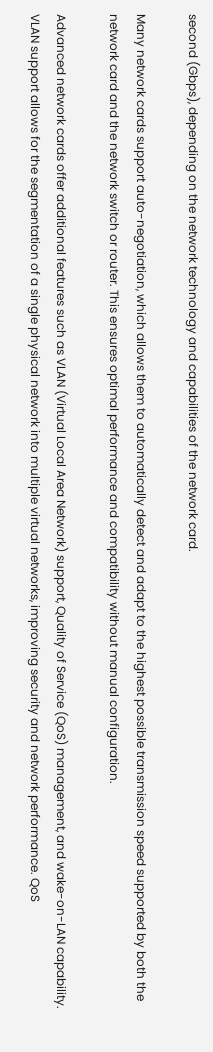second (Gbps), depending on the network technology and capabilities of the network card.

Many network cards support auto-negotiation, which allows them to automatically detect and adapt to the highest possible transmission speed supported by both the network card and the network switch or router. This ensures optimal performance and compatibility without manual configuration.

Advanced network cards offer additional features such as VLAN (Virtual Local Area Network) support, Quality of Service (QoS) management, and wake-on-LAN capability. VLAN support allows for the segmentation of a single physical network into multiple virtual networks, improving security and network performance. QoS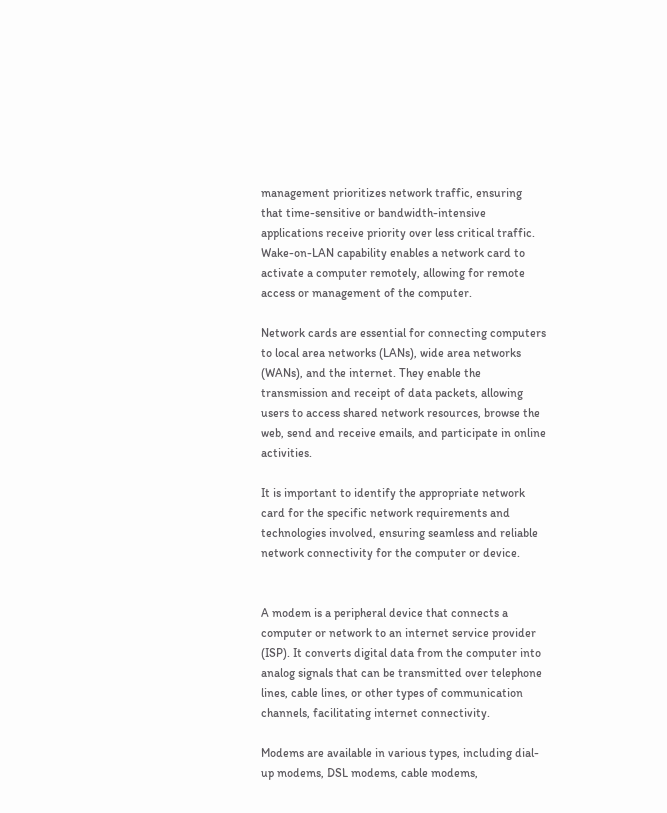management prioritizes network traffic, ensuring that time-sensitive or bandwidth-intensive applications receive priority over less critical traffic. Wake-on-LAN capability enables a network card to activate a computer remotely, allowing for remote access or management of the computer.

Network cards are essential for connecting computers to local area networks (LANs), wide area networks (WANs), and the internet. They enable the transmission and receipt of data packets, allowing users to access shared network resources, browse the web, send and receive emails, and participate in online activities.

It is important to identify the appropriate network card for the specific network requirements and technologies involved, ensuring seamless and reliable network connectivity for the computer or device.


A modem is a peripheral device that connects a computer or network to an internet service provider (ISP). It converts digital data from the computer into analog signals that can be transmitted over telephone lines, cable lines, or other types of communication channels, facilitating internet connectivity.

Modems are available in various types, including dial-up modems, DSL modems, cable modems,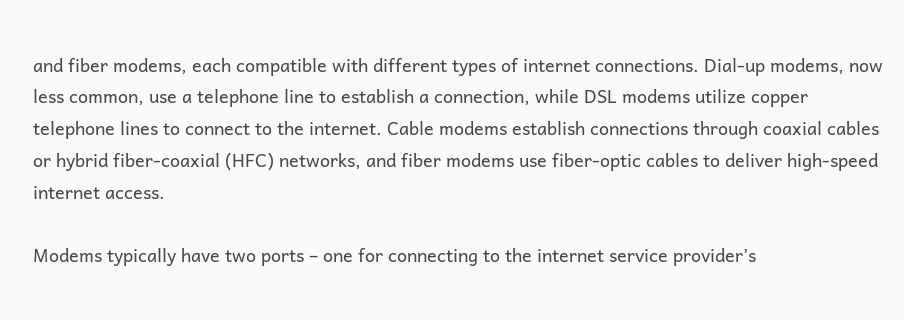and fiber modems, each compatible with different types of internet connections. Dial-up modems, now less common, use a telephone line to establish a connection, while DSL modems utilize copper telephone lines to connect to the internet. Cable modems establish connections through coaxial cables or hybrid fiber-coaxial (HFC) networks, and fiber modems use fiber-optic cables to deliver high-speed internet access.

Modems typically have two ports – one for connecting to the internet service provider’s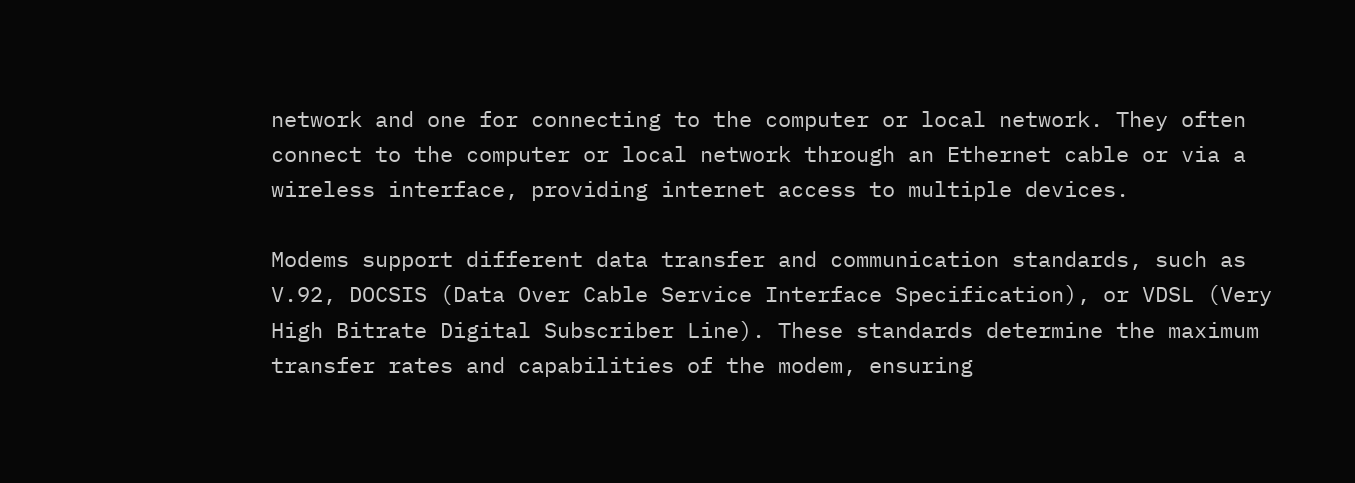network and one for connecting to the computer or local network. They often connect to the computer or local network through an Ethernet cable or via a wireless interface, providing internet access to multiple devices.

Modems support different data transfer and communication standards, such as V.92, DOCSIS (Data Over Cable Service Interface Specification), or VDSL (Very High Bitrate Digital Subscriber Line). These standards determine the maximum transfer rates and capabilities of the modem, ensuring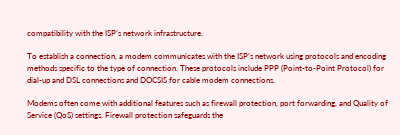compatibility with the ISP’s network infrastructure.

To establish a connection, a modem communicates with the ISP’s network using protocols and encoding methods specific to the type of connection. These protocols include PPP (Point-to-Point Protocol) for dial-up and DSL connections and DOCSIS for cable modem connections.

Modems often come with additional features such as firewall protection, port forwarding, and Quality of Service (QoS) settings. Firewall protection safeguards the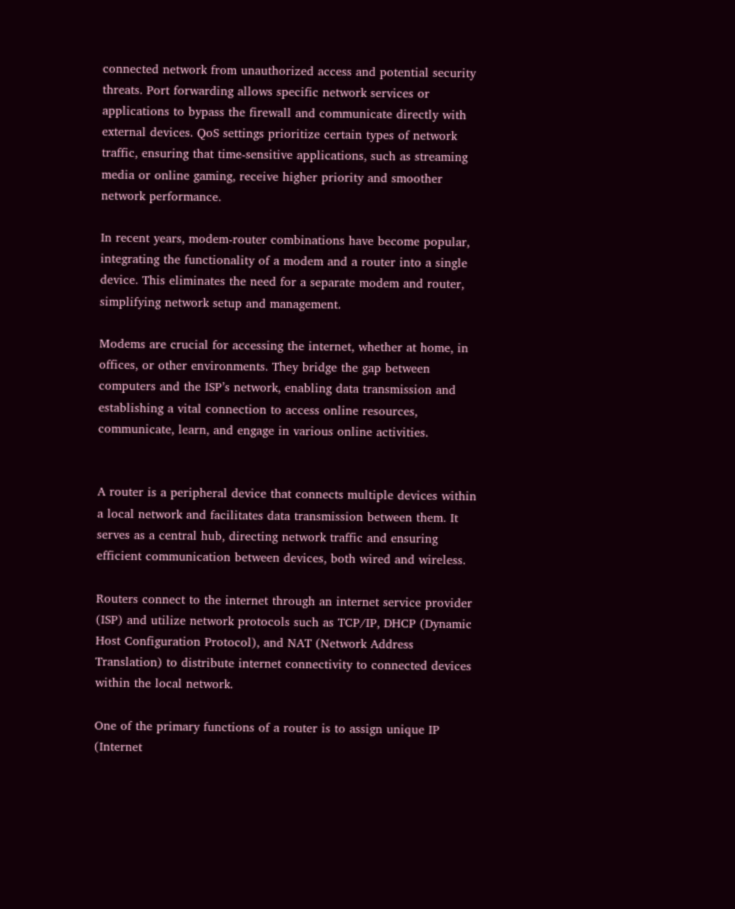connected network from unauthorized access and potential security threats. Port forwarding allows specific network services or applications to bypass the firewall and communicate directly with external devices. QoS settings prioritize certain types of network traffic, ensuring that time-sensitive applications, such as streaming media or online gaming, receive higher priority and smoother network performance.

In recent years, modem-router combinations have become popular, integrating the functionality of a modem and a router into a single device. This eliminates the need for a separate modem and router, simplifying network setup and management.

Modems are crucial for accessing the internet, whether at home, in offices, or other environments. They bridge the gap between computers and the ISP’s network, enabling data transmission and establishing a vital connection to access online resources, communicate, learn, and engage in various online activities.


A router is a peripheral device that connects multiple devices within a local network and facilitates data transmission between them. It serves as a central hub, directing network traffic and ensuring efficient communication between devices, both wired and wireless.

Routers connect to the internet through an internet service provider (ISP) and utilize network protocols such as TCP/IP, DHCP (Dynamic Host Configuration Protocol), and NAT (Network Address Translation) to distribute internet connectivity to connected devices within the local network.

One of the primary functions of a router is to assign unique IP (Internet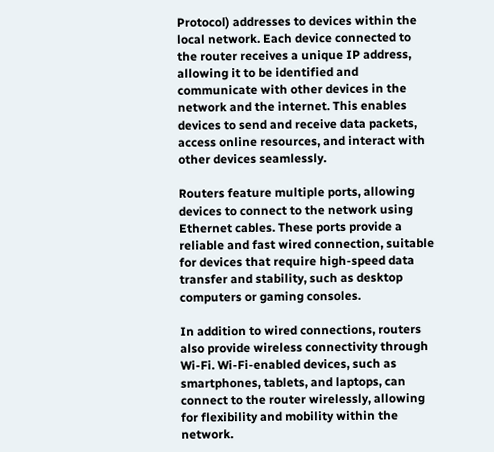Protocol) addresses to devices within the local network. Each device connected to the router receives a unique IP address, allowing it to be identified and communicate with other devices in the network and the internet. This enables devices to send and receive data packets, access online resources, and interact with other devices seamlessly.

Routers feature multiple ports, allowing devices to connect to the network using Ethernet cables. These ports provide a reliable and fast wired connection, suitable for devices that require high-speed data transfer and stability, such as desktop computers or gaming consoles.

In addition to wired connections, routers also provide wireless connectivity through Wi-Fi. Wi-Fi-enabled devices, such as smartphones, tablets, and laptops, can connect to the router wirelessly, allowing for flexibility and mobility within the network.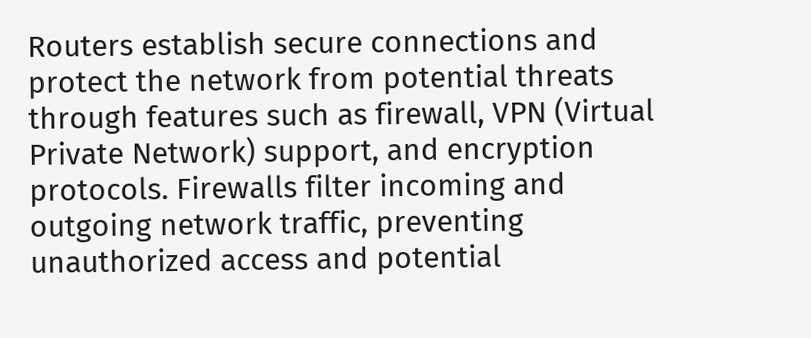Routers establish secure connections and protect the network from potential threats through features such as firewall, VPN (Virtual Private Network) support, and encryption protocols. Firewalls filter incoming and outgoing network traffic, preventing unauthorized access and potential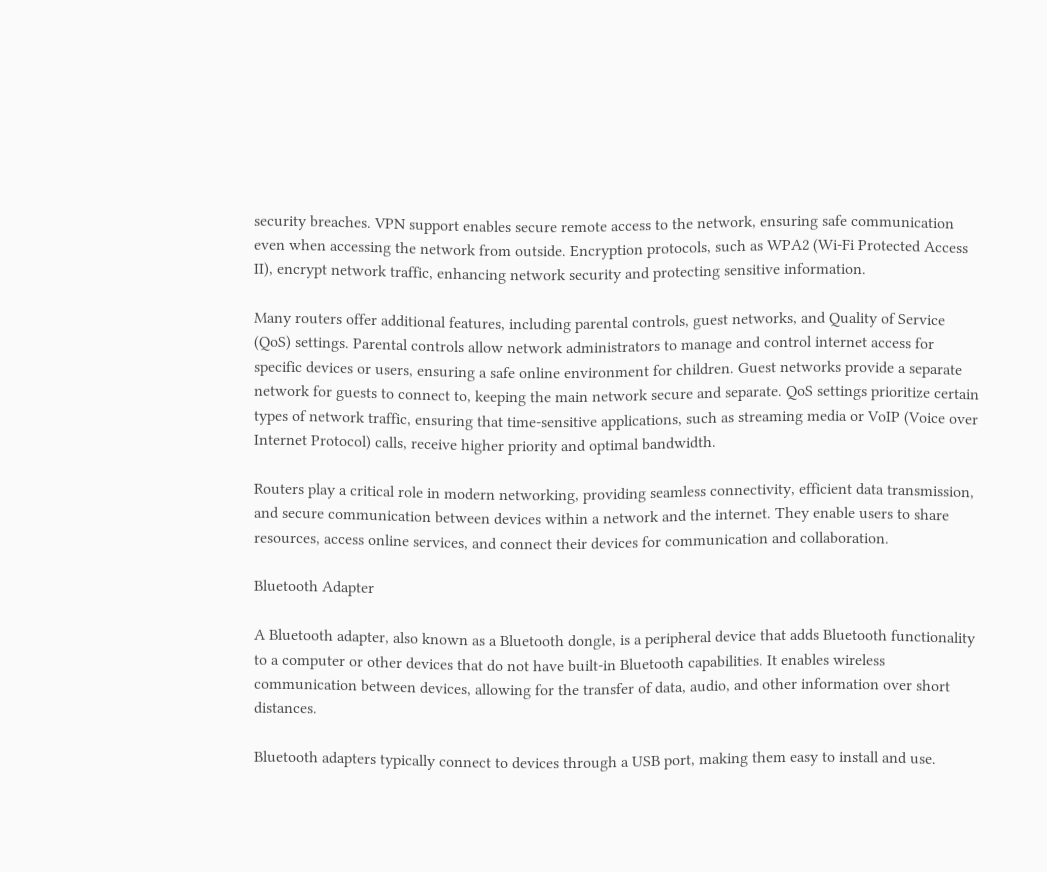security breaches. VPN support enables secure remote access to the network, ensuring safe communication even when accessing the network from outside. Encryption protocols, such as WPA2 (Wi-Fi Protected Access II), encrypt network traffic, enhancing network security and protecting sensitive information.

Many routers offer additional features, including parental controls, guest networks, and Quality of Service (QoS) settings. Parental controls allow network administrators to manage and control internet access for specific devices or users, ensuring a safe online environment for children. Guest networks provide a separate network for guests to connect to, keeping the main network secure and separate. QoS settings prioritize certain types of network traffic, ensuring that time-sensitive applications, such as streaming media or VoIP (Voice over Internet Protocol) calls, receive higher priority and optimal bandwidth.

Routers play a critical role in modern networking, providing seamless connectivity, efficient data transmission, and secure communication between devices within a network and the internet. They enable users to share resources, access online services, and connect their devices for communication and collaboration.

Bluetooth Adapter

A Bluetooth adapter, also known as a Bluetooth dongle, is a peripheral device that adds Bluetooth functionality to a computer or other devices that do not have built-in Bluetooth capabilities. It enables wireless communication between devices, allowing for the transfer of data, audio, and other information over short distances.

Bluetooth adapters typically connect to devices through a USB port, making them easy to install and use.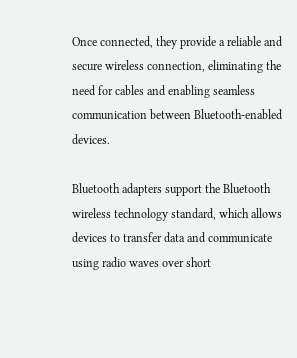Once connected, they provide a reliable and secure wireless connection, eliminating the need for cables and enabling seamless communication between Bluetooth-enabled devices.

Bluetooth adapters support the Bluetooth wireless technology standard, which allows devices to transfer data and communicate using radio waves over short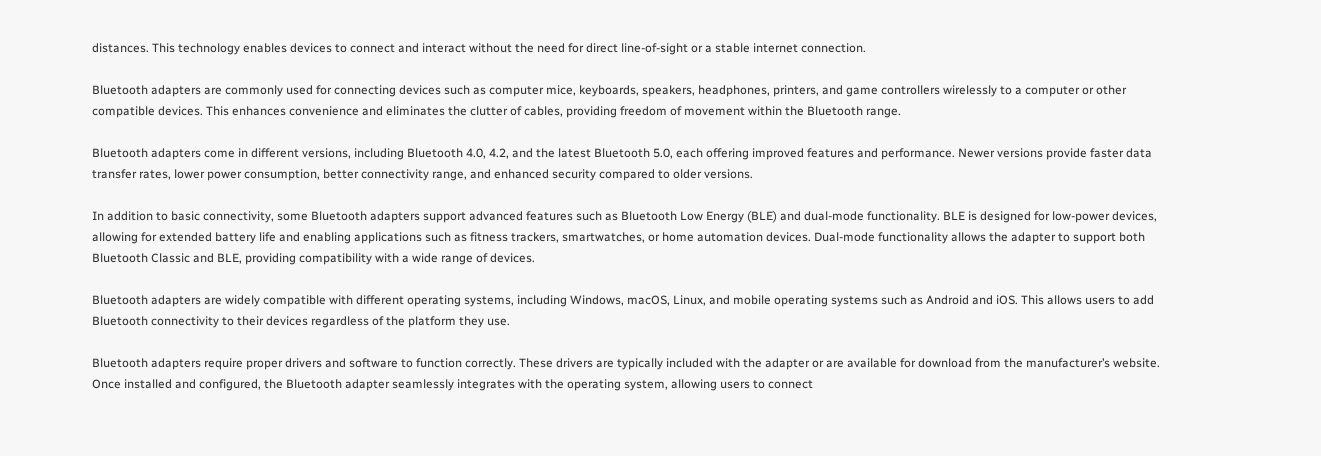distances. This technology enables devices to connect and interact without the need for direct line-of-sight or a stable internet connection.

Bluetooth adapters are commonly used for connecting devices such as computer mice, keyboards, speakers, headphones, printers, and game controllers wirelessly to a computer or other compatible devices. This enhances convenience and eliminates the clutter of cables, providing freedom of movement within the Bluetooth range.

Bluetooth adapters come in different versions, including Bluetooth 4.0, 4.2, and the latest Bluetooth 5.0, each offering improved features and performance. Newer versions provide faster data transfer rates, lower power consumption, better connectivity range, and enhanced security compared to older versions.

In addition to basic connectivity, some Bluetooth adapters support advanced features such as Bluetooth Low Energy (BLE) and dual-mode functionality. BLE is designed for low-power devices, allowing for extended battery life and enabling applications such as fitness trackers, smartwatches, or home automation devices. Dual-mode functionality allows the adapter to support both Bluetooth Classic and BLE, providing compatibility with a wide range of devices.

Bluetooth adapters are widely compatible with different operating systems, including Windows, macOS, Linux, and mobile operating systems such as Android and iOS. This allows users to add Bluetooth connectivity to their devices regardless of the platform they use.

Bluetooth adapters require proper drivers and software to function correctly. These drivers are typically included with the adapter or are available for download from the manufacturer’s website. Once installed and configured, the Bluetooth adapter seamlessly integrates with the operating system, allowing users to connect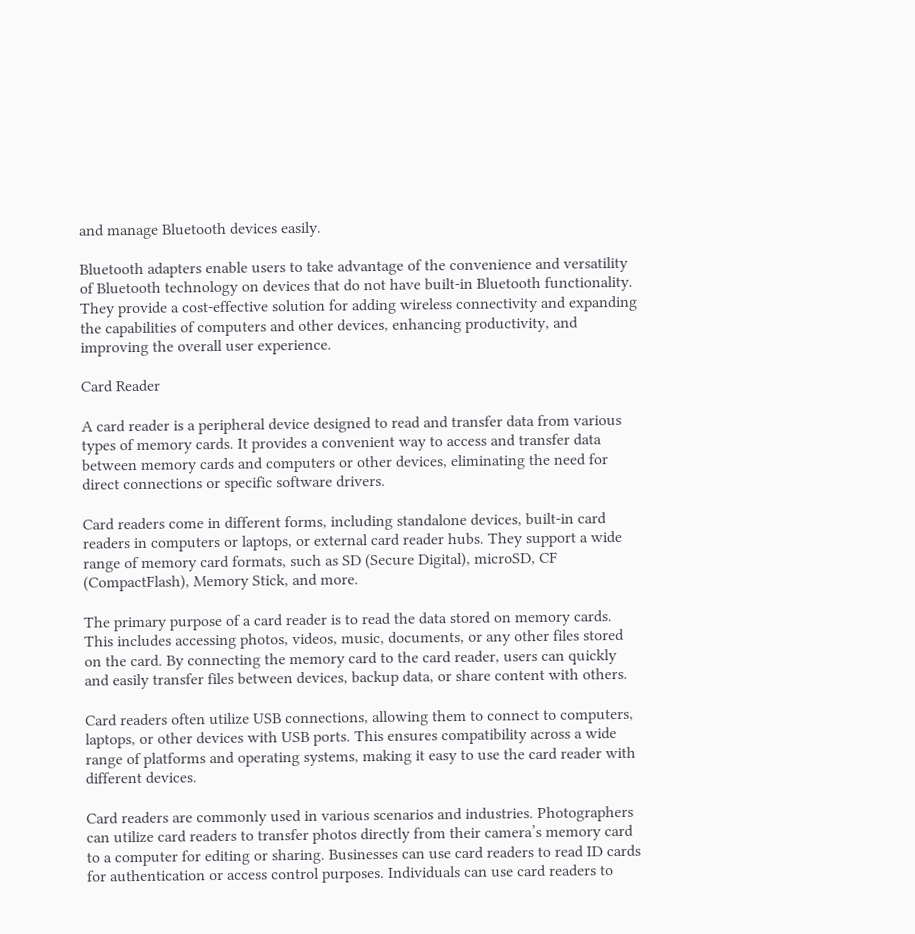and manage Bluetooth devices easily.

Bluetooth adapters enable users to take advantage of the convenience and versatility of Bluetooth technology on devices that do not have built-in Bluetooth functionality. They provide a cost-effective solution for adding wireless connectivity and expanding the capabilities of computers and other devices, enhancing productivity, and improving the overall user experience.

Card Reader

A card reader is a peripheral device designed to read and transfer data from various types of memory cards. It provides a convenient way to access and transfer data between memory cards and computers or other devices, eliminating the need for direct connections or specific software drivers.

Card readers come in different forms, including standalone devices, built-in card readers in computers or laptops, or external card reader hubs. They support a wide range of memory card formats, such as SD (Secure Digital), microSD, CF (CompactFlash), Memory Stick, and more.

The primary purpose of a card reader is to read the data stored on memory cards. This includes accessing photos, videos, music, documents, or any other files stored on the card. By connecting the memory card to the card reader, users can quickly and easily transfer files between devices, backup data, or share content with others.

Card readers often utilize USB connections, allowing them to connect to computers, laptops, or other devices with USB ports. This ensures compatibility across a wide range of platforms and operating systems, making it easy to use the card reader with different devices.

Card readers are commonly used in various scenarios and industries. Photographers can utilize card readers to transfer photos directly from their camera’s memory card to a computer for editing or sharing. Businesses can use card readers to read ID cards for authentication or access control purposes. Individuals can use card readers to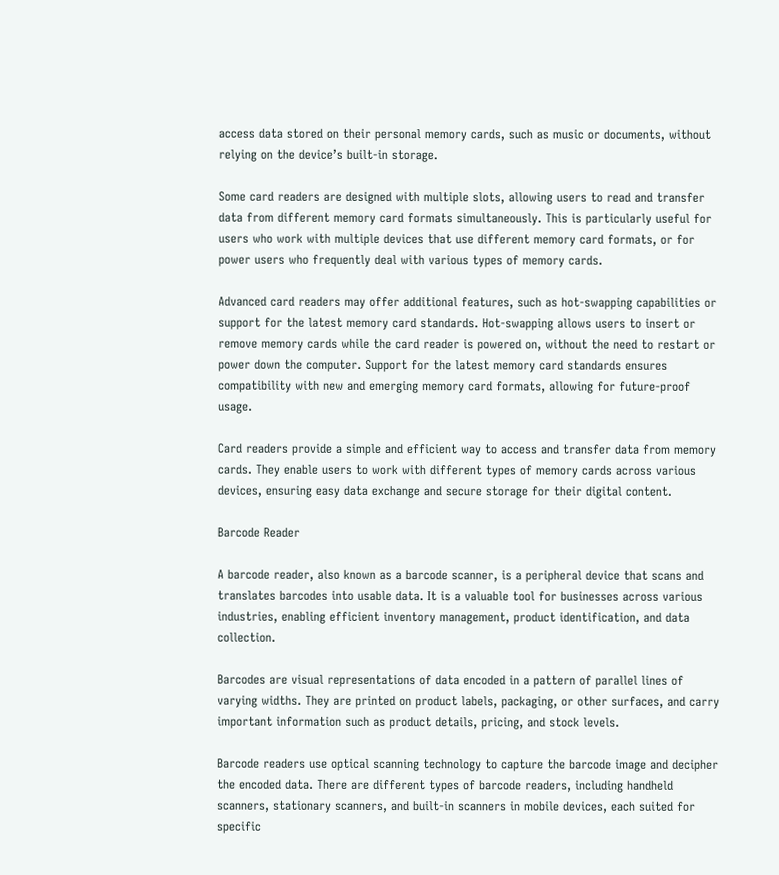access data stored on their personal memory cards, such as music or documents, without relying on the device’s built-in storage.

Some card readers are designed with multiple slots, allowing users to read and transfer data from different memory card formats simultaneously. This is particularly useful for users who work with multiple devices that use different memory card formats, or for power users who frequently deal with various types of memory cards.

Advanced card readers may offer additional features, such as hot-swapping capabilities or support for the latest memory card standards. Hot-swapping allows users to insert or remove memory cards while the card reader is powered on, without the need to restart or power down the computer. Support for the latest memory card standards ensures compatibility with new and emerging memory card formats, allowing for future-proof usage.

Card readers provide a simple and efficient way to access and transfer data from memory cards. They enable users to work with different types of memory cards across various devices, ensuring easy data exchange and secure storage for their digital content.

Barcode Reader

A barcode reader, also known as a barcode scanner, is a peripheral device that scans and translates barcodes into usable data. It is a valuable tool for businesses across various industries, enabling efficient inventory management, product identification, and data collection.

Barcodes are visual representations of data encoded in a pattern of parallel lines of varying widths. They are printed on product labels, packaging, or other surfaces, and carry important information such as product details, pricing, and stock levels.

Barcode readers use optical scanning technology to capture the barcode image and decipher the encoded data. There are different types of barcode readers, including handheld scanners, stationary scanners, and built-in scanners in mobile devices, each suited for specific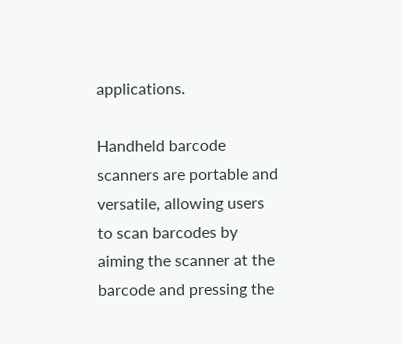applications.

Handheld barcode scanners are portable and versatile, allowing users to scan barcodes by aiming the scanner at the barcode and pressing the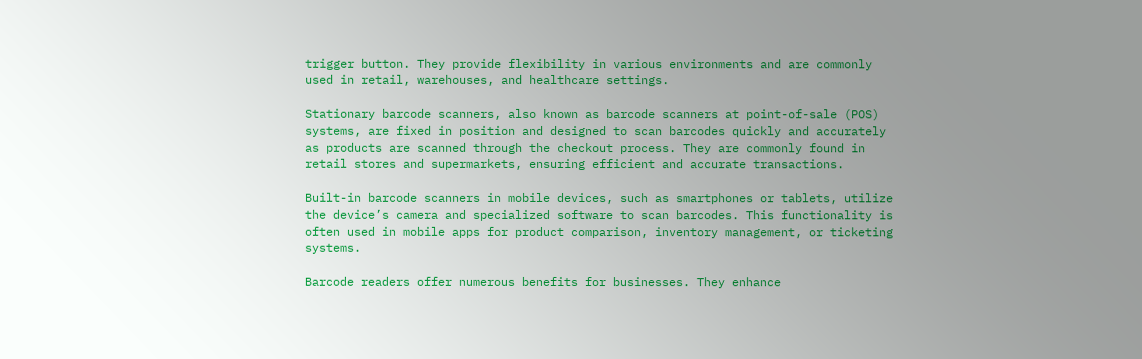trigger button. They provide flexibility in various environments and are commonly used in retail, warehouses, and healthcare settings.

Stationary barcode scanners, also known as barcode scanners at point-of-sale (POS) systems, are fixed in position and designed to scan barcodes quickly and accurately as products are scanned through the checkout process. They are commonly found in retail stores and supermarkets, ensuring efficient and accurate transactions.

Built-in barcode scanners in mobile devices, such as smartphones or tablets, utilize the device’s camera and specialized software to scan barcodes. This functionality is often used in mobile apps for product comparison, inventory management, or ticketing systems.

Barcode readers offer numerous benefits for businesses. They enhance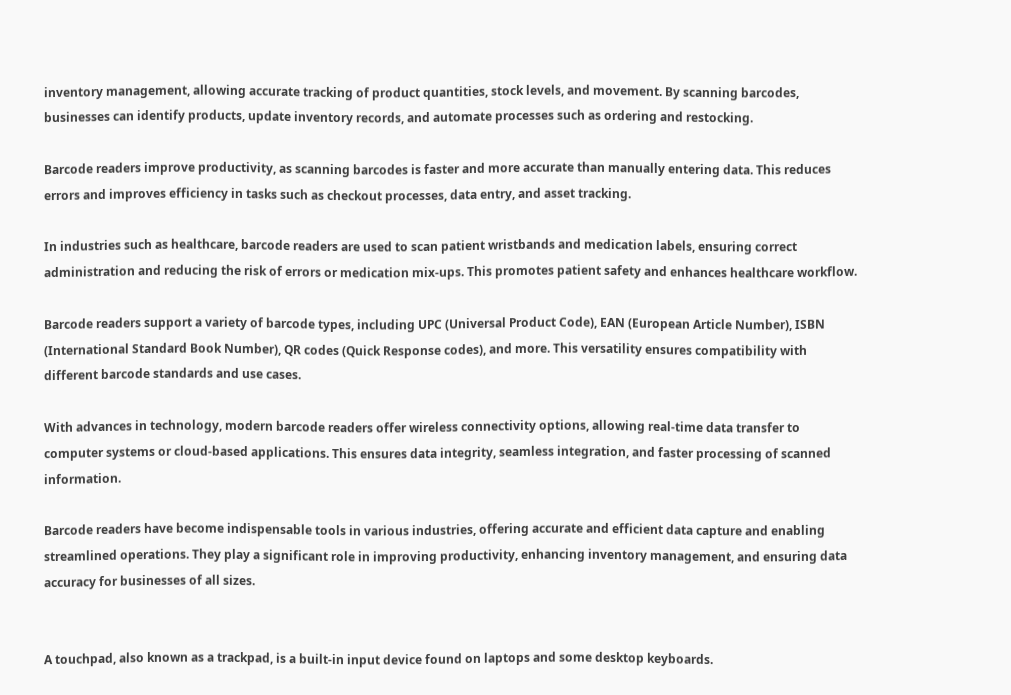inventory management, allowing accurate tracking of product quantities, stock levels, and movement. By scanning barcodes, businesses can identify products, update inventory records, and automate processes such as ordering and restocking.

Barcode readers improve productivity, as scanning barcodes is faster and more accurate than manually entering data. This reduces errors and improves efficiency in tasks such as checkout processes, data entry, and asset tracking.

In industries such as healthcare, barcode readers are used to scan patient wristbands and medication labels, ensuring correct administration and reducing the risk of errors or medication mix-ups. This promotes patient safety and enhances healthcare workflow.

Barcode readers support a variety of barcode types, including UPC (Universal Product Code), EAN (European Article Number), ISBN (International Standard Book Number), QR codes (Quick Response codes), and more. This versatility ensures compatibility with different barcode standards and use cases.

With advances in technology, modern barcode readers offer wireless connectivity options, allowing real-time data transfer to computer systems or cloud-based applications. This ensures data integrity, seamless integration, and faster processing of scanned information.

Barcode readers have become indispensable tools in various industries, offering accurate and efficient data capture and enabling streamlined operations. They play a significant role in improving productivity, enhancing inventory management, and ensuring data accuracy for businesses of all sizes.


A touchpad, also known as a trackpad, is a built-in input device found on laptops and some desktop keyboards.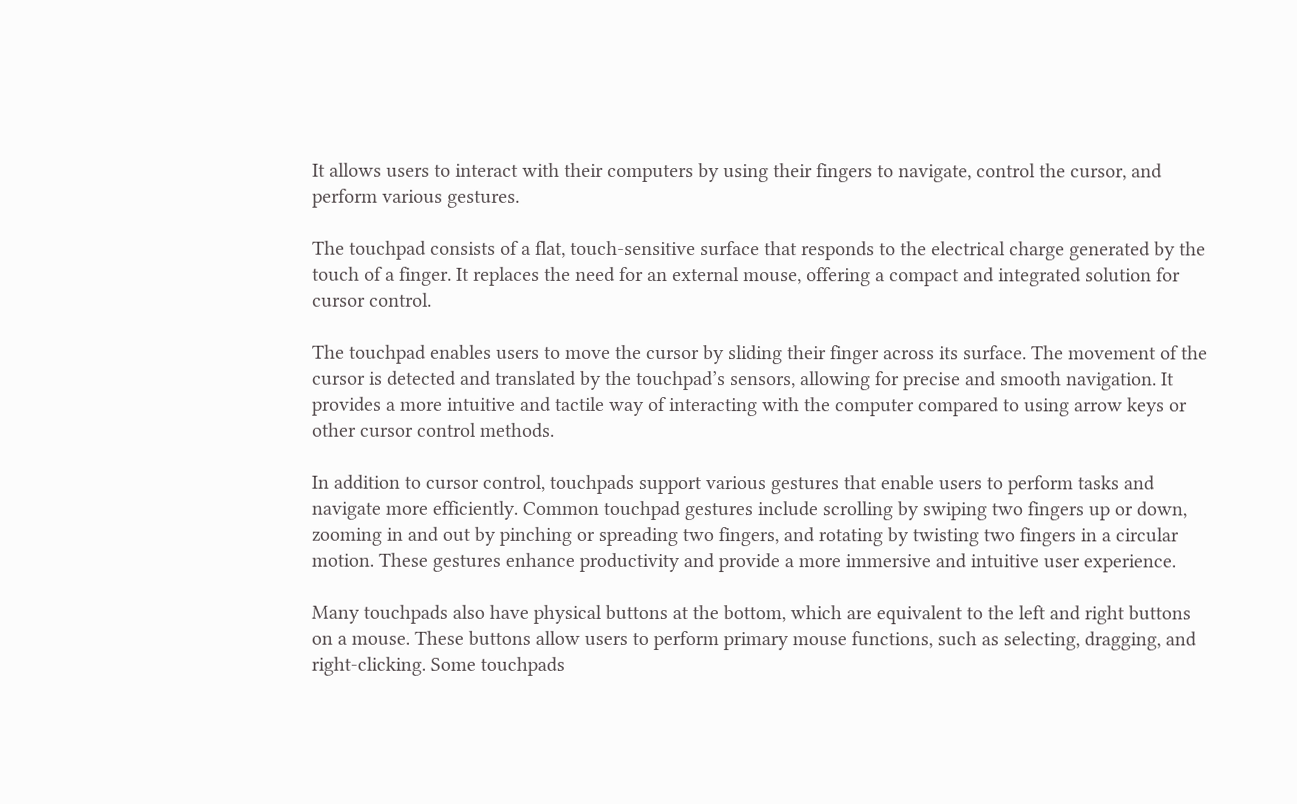It allows users to interact with their computers by using their fingers to navigate, control the cursor, and perform various gestures.

The touchpad consists of a flat, touch-sensitive surface that responds to the electrical charge generated by the touch of a finger. It replaces the need for an external mouse, offering a compact and integrated solution for cursor control.

The touchpad enables users to move the cursor by sliding their finger across its surface. The movement of the cursor is detected and translated by the touchpad’s sensors, allowing for precise and smooth navigation. It provides a more intuitive and tactile way of interacting with the computer compared to using arrow keys or other cursor control methods.

In addition to cursor control, touchpads support various gestures that enable users to perform tasks and navigate more efficiently. Common touchpad gestures include scrolling by swiping two fingers up or down, zooming in and out by pinching or spreading two fingers, and rotating by twisting two fingers in a circular motion. These gestures enhance productivity and provide a more immersive and intuitive user experience.

Many touchpads also have physical buttons at the bottom, which are equivalent to the left and right buttons on a mouse. These buttons allow users to perform primary mouse functions, such as selecting, dragging, and right-clicking. Some touchpads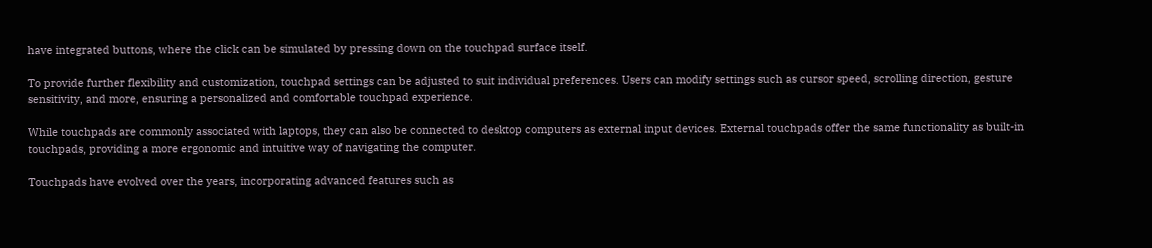have integrated buttons, where the click can be simulated by pressing down on the touchpad surface itself.

To provide further flexibility and customization, touchpad settings can be adjusted to suit individual preferences. Users can modify settings such as cursor speed, scrolling direction, gesture sensitivity, and more, ensuring a personalized and comfortable touchpad experience.

While touchpads are commonly associated with laptops, they can also be connected to desktop computers as external input devices. External touchpads offer the same functionality as built-in touchpads, providing a more ergonomic and intuitive way of navigating the computer.

Touchpads have evolved over the years, incorporating advanced features such as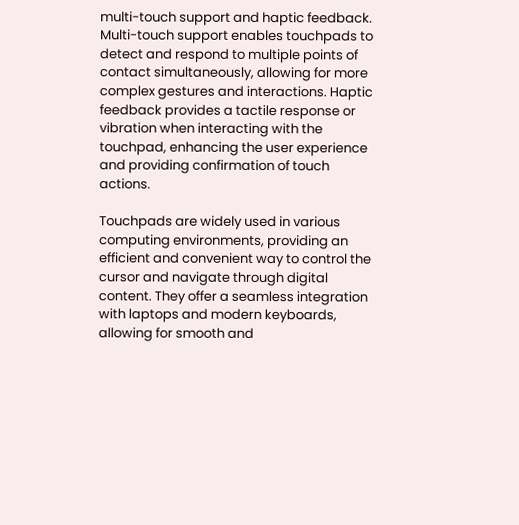multi-touch support and haptic feedback. Multi-touch support enables touchpads to detect and respond to multiple points of contact simultaneously, allowing for more complex gestures and interactions. Haptic feedback provides a tactile response or vibration when interacting with the touchpad, enhancing the user experience and providing confirmation of touch actions.

Touchpads are widely used in various computing environments, providing an efficient and convenient way to control the cursor and navigate through digital content. They offer a seamless integration with laptops and modern keyboards, allowing for smooth and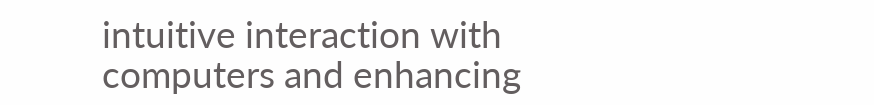intuitive interaction with computers and enhancing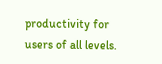productivity for users of all levels.